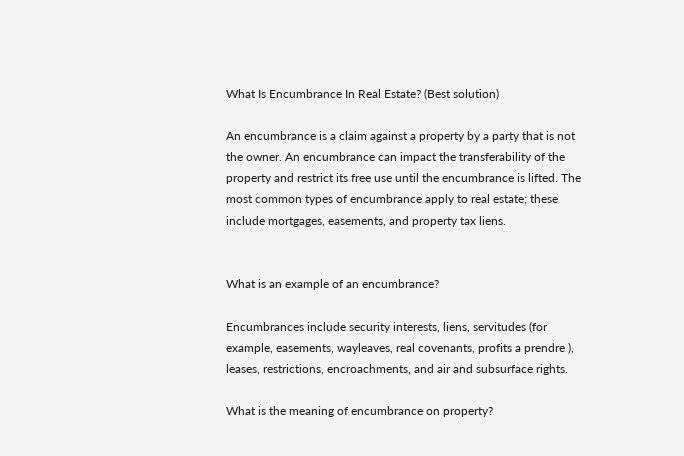What Is Encumbrance In Real Estate? (Best solution)

An encumbrance is a claim against a property by a party that is not the owner. An encumbrance can impact the transferability of the property and restrict its free use until the encumbrance is lifted. The most common types of encumbrance apply to real estate; these include mortgages, easements, and property tax liens.


What is an example of an encumbrance?

Encumbrances include security interests, liens, servitudes (for example, easements, wayleaves, real covenants, profits a prendre ), leases, restrictions, encroachments, and air and subsurface rights.

What is the meaning of encumbrance on property?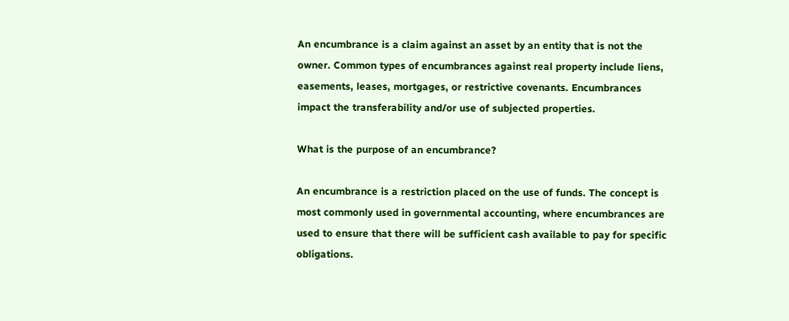An encumbrance is a claim against an asset by an entity that is not the owner. Common types of encumbrances against real property include liens, easements, leases, mortgages, or restrictive covenants. Encumbrances impact the transferability and/or use of subjected properties.

What is the purpose of an encumbrance?

An encumbrance is a restriction placed on the use of funds. The concept is most commonly used in governmental accounting, where encumbrances are used to ensure that there will be sufficient cash available to pay for specific obligations.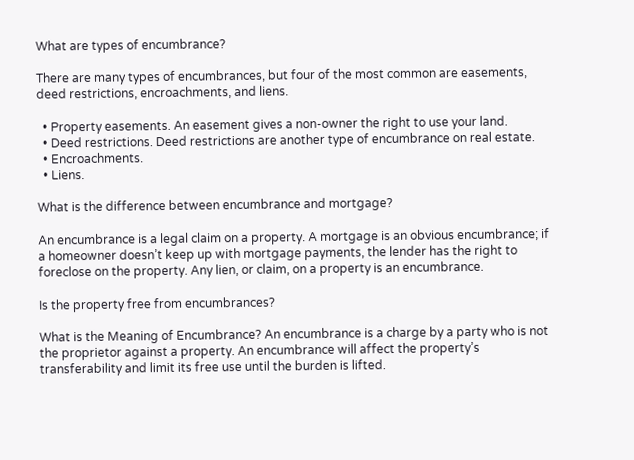What are types of encumbrance?

There are many types of encumbrances, but four of the most common are easements, deed restrictions, encroachments, and liens.

  • Property easements. An easement gives a non-owner the right to use your land.
  • Deed restrictions. Deed restrictions are another type of encumbrance on real estate.
  • Encroachments.
  • Liens.

What is the difference between encumbrance and mortgage?

An encumbrance is a legal claim on a property. A mortgage is an obvious encumbrance; if a homeowner doesn’t keep up with mortgage payments, the lender has the right to foreclose on the property. Any lien, or claim, on a property is an encumbrance.

Is the property free from encumbrances?

What is the Meaning of Encumbrance? An encumbrance is a charge by a party who is not the proprietor against a property. An encumbrance will affect the property’s transferability and limit its free use until the burden is lifted.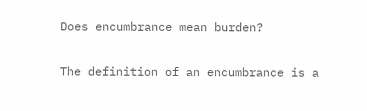Does encumbrance mean burden?

The definition of an encumbrance is a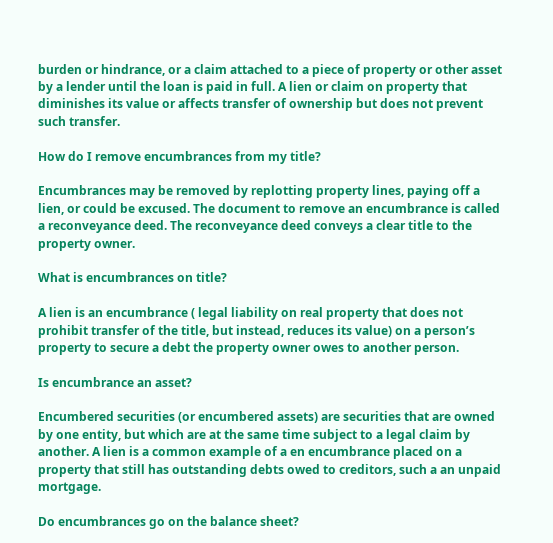burden or hindrance, or a claim attached to a piece of property or other asset by a lender until the loan is paid in full. A lien or claim on property that diminishes its value or affects transfer of ownership but does not prevent such transfer.

How do I remove encumbrances from my title?

Encumbrances may be removed by replotting property lines, paying off a lien, or could be excused. The document to remove an encumbrance is called a reconveyance deed. The reconveyance deed conveys a clear title to the property owner.

What is encumbrances on title?

A lien is an encumbrance ( legal liability on real property that does not prohibit transfer of the title, but instead, reduces its value) on a person’s property to secure a debt the property owner owes to another person.

Is encumbrance an asset?

Encumbered securities (or encumbered assets) are securities that are owned by one entity, but which are at the same time subject to a legal claim by another. A lien is a common example of a en encumbrance placed on a property that still has outstanding debts owed to creditors, such a an unpaid mortgage.

Do encumbrances go on the balance sheet?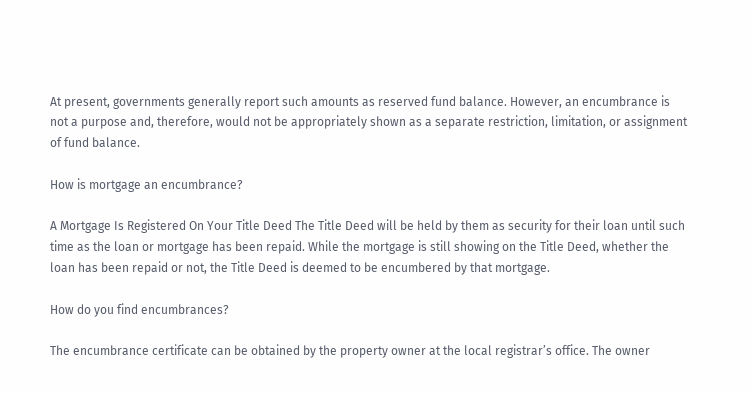At present, governments generally report such amounts as reserved fund balance. However, an encumbrance is not a purpose and, therefore, would not be appropriately shown as a separate restriction, limitation, or assignment of fund balance.

How is mortgage an encumbrance?

A Mortgage Is Registered On Your Title Deed The Title Deed will be held by them as security for their loan until such time as the loan or mortgage has been repaid. While the mortgage is still showing on the Title Deed, whether the loan has been repaid or not, the Title Deed is deemed to be encumbered by that mortgage.

How do you find encumbrances?

The encumbrance certificate can be obtained by the property owner at the local registrar’s office. The owner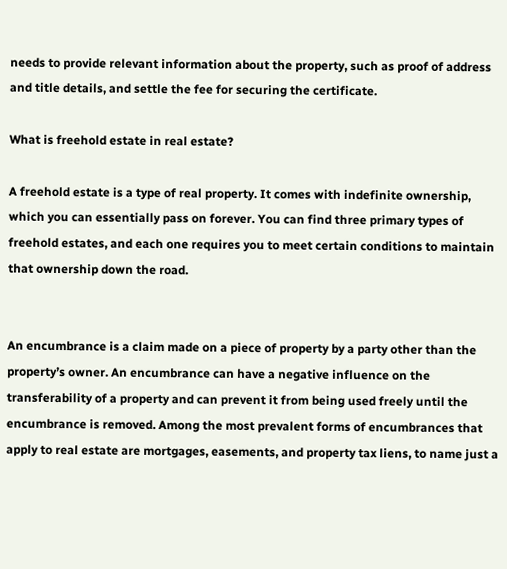needs to provide relevant information about the property, such as proof of address and title details, and settle the fee for securing the certificate.

What is freehold estate in real estate?

A freehold estate is a type of real property. It comes with indefinite ownership, which you can essentially pass on forever. You can find three primary types of freehold estates, and each one requires you to meet certain conditions to maintain that ownership down the road.


An encumbrance is a claim made on a piece of property by a party other than the property’s owner. An encumbrance can have a negative influence on the transferability of a property and can prevent it from being used freely until the encumbrance is removed. Among the most prevalent forms of encumbrances that apply to real estate are mortgages, easements, and property tax liens, to name just a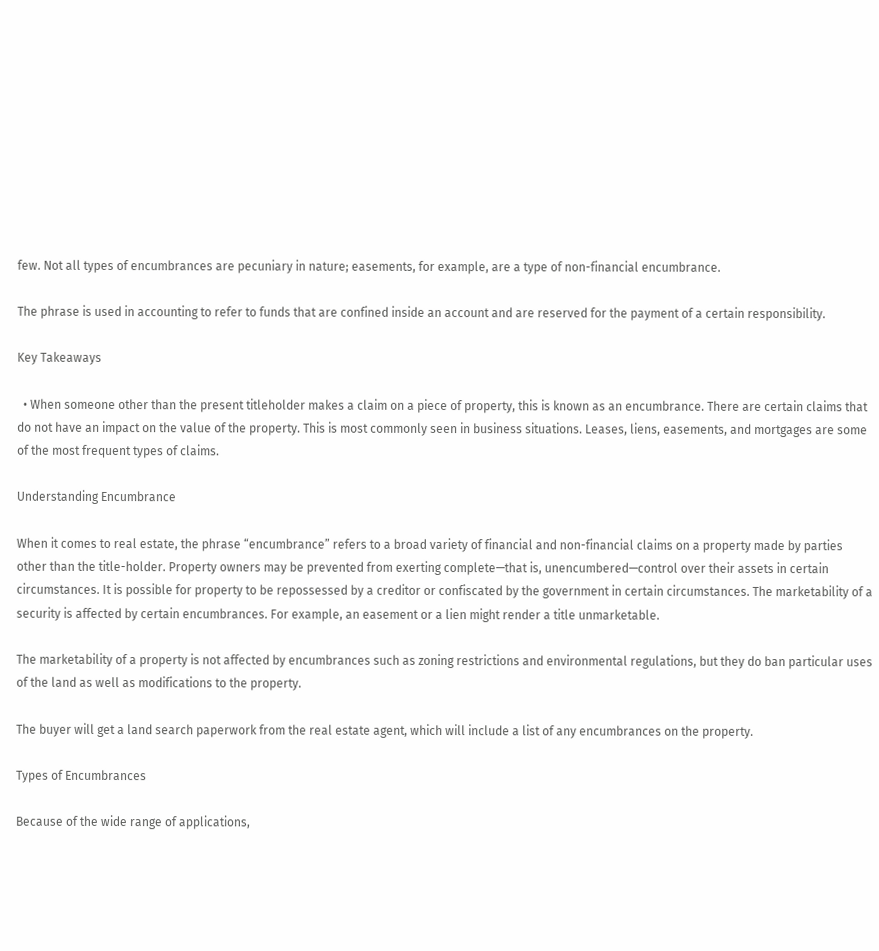few. Not all types of encumbrances are pecuniary in nature; easements, for example, are a type of non-financial encumbrance.

The phrase is used in accounting to refer to funds that are confined inside an account and are reserved for the payment of a certain responsibility.

Key Takeaways

  • When someone other than the present titleholder makes a claim on a piece of property, this is known as an encumbrance. There are certain claims that do not have an impact on the value of the property. This is most commonly seen in business situations. Leases, liens, easements, and mortgages are some of the most frequent types of claims.

Understanding Encumbrance

When it comes to real estate, the phrase “encumbrance” refers to a broad variety of financial and non-financial claims on a property made by parties other than the title-holder. Property owners may be prevented from exerting complete—that is, unencumbered—control over their assets in certain circumstances. It is possible for property to be repossessed by a creditor or confiscated by the government in certain circumstances. The marketability of a security is affected by certain encumbrances. For example, an easement or a lien might render a title unmarketable.

The marketability of a property is not affected by encumbrances such as zoning restrictions and environmental regulations, but they do ban particular uses of the land as well as modifications to the property.

The buyer will get a land search paperwork from the real estate agent, which will include a list of any encumbrances on the property.

Types of Encumbrances

Because of the wide range of applications,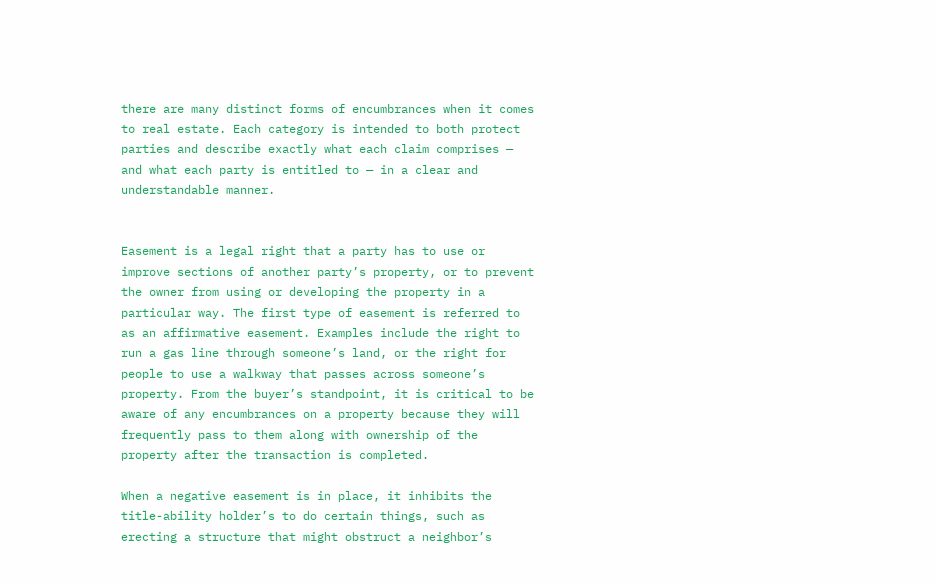there are many distinct forms of encumbrances when it comes to real estate. Each category is intended to both protect parties and describe exactly what each claim comprises — and what each party is entitled to — in a clear and understandable manner.


Easement is a legal right that a party has to use or improve sections of another party’s property, or to prevent the owner from using or developing the property in a particular way. The first type of easement is referred to as an affirmative easement. Examples include the right to run a gas line through someone’s land, or the right for people to use a walkway that passes across someone’s property. From the buyer’s standpoint, it is critical to be aware of any encumbrances on a property because they will frequently pass to them along with ownership of the property after the transaction is completed.

When a negative easement is in place, it inhibits the title-ability holder’s to do certain things, such as erecting a structure that might obstruct a neighbor’s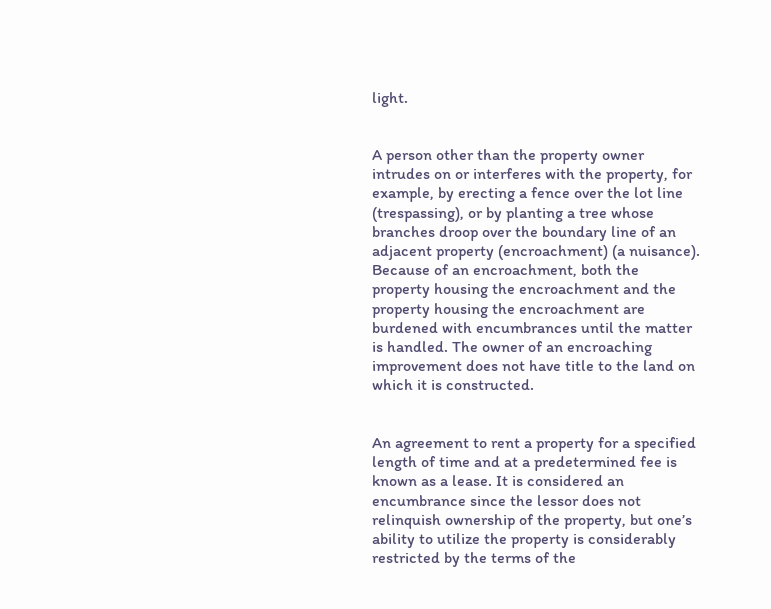light.


A person other than the property owner intrudes on or interferes with the property, for example, by erecting a fence over the lot line (trespassing), or by planting a tree whose branches droop over the boundary line of an adjacent property (encroachment) (a nuisance). Because of an encroachment, both the property housing the encroachment and the property housing the encroachment are burdened with encumbrances until the matter is handled. The owner of an encroaching improvement does not have title to the land on which it is constructed.


An agreement to rent a property for a specified length of time and at a predetermined fee is known as a lease. It is considered an encumbrance since the lessor does not relinquish ownership of the property, but one’s ability to utilize the property is considerably restricted by the terms of the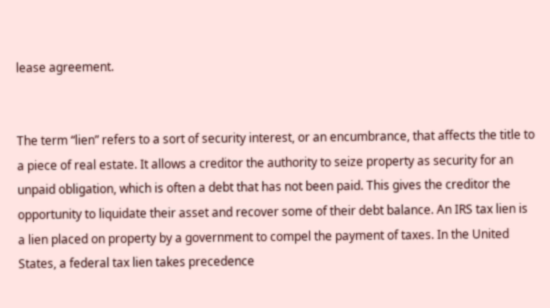lease agreement.


The term “lien” refers to a sort of security interest, or an encumbrance, that affects the title to a piece of real estate. It allows a creditor the authority to seize property as security for an unpaid obligation, which is often a debt that has not been paid. This gives the creditor the opportunity to liquidate their asset and recover some of their debt balance. An IRS tax lien is a lien placed on property by a government to compel the payment of taxes. In the United States, a federal tax lien takes precedence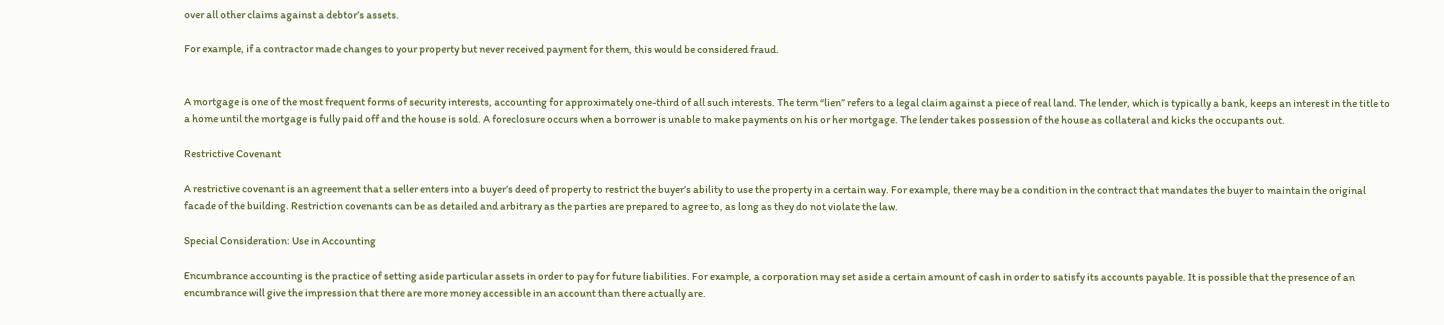over all other claims against a debtor’s assets.

For example, if a contractor made changes to your property but never received payment for them, this would be considered fraud.


A mortgage is one of the most frequent forms of security interests, accounting for approximately one-third of all such interests. The term “lien” refers to a legal claim against a piece of real land. The lender, which is typically a bank, keeps an interest in the title to a home until the mortgage is fully paid off and the house is sold. A foreclosure occurs when a borrower is unable to make payments on his or her mortgage. The lender takes possession of the house as collateral and kicks the occupants out.

Restrictive Covenant

A restrictive covenant is an agreement that a seller enters into a buyer’s deed of property to restrict the buyer’s ability to use the property in a certain way. For example, there may be a condition in the contract that mandates the buyer to maintain the original facade of the building. Restriction covenants can be as detailed and arbitrary as the parties are prepared to agree to, as long as they do not violate the law.

Special Consideration: Use in Accounting

Encumbrance accounting is the practice of setting aside particular assets in order to pay for future liabilities. For example, a corporation may set aside a certain amount of cash in order to satisfy its accounts payable. It is possible that the presence of an encumbrance will give the impression that there are more money accessible in an account than there actually are.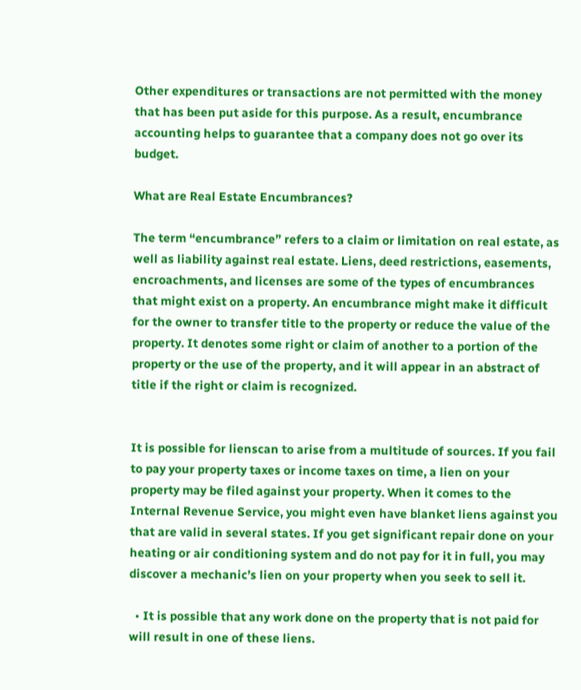Other expenditures or transactions are not permitted with the money that has been put aside for this purpose. As a result, encumbrance accounting helps to guarantee that a company does not go over its budget.

What are Real Estate Encumbrances?

The term “encumbrance” refers to a claim or limitation on real estate, as well as liability against real estate. Liens, deed restrictions, easements, encroachments, and licenses are some of the types of encumbrances that might exist on a property. An encumbrance might make it difficult for the owner to transfer title to the property or reduce the value of the property. It denotes some right or claim of another to a portion of the property or the use of the property, and it will appear in an abstract of title if the right or claim is recognized.


It is possible for lienscan to arise from a multitude of sources. If you fail to pay your property taxes or income taxes on time, a lien on your property may be filed against your property. When it comes to the Internal Revenue Service, you might even have blanket liens against you that are valid in several states. If you get significant repair done on your heating or air conditioning system and do not pay for it in full, you may discover a mechanic’s lien on your property when you seek to sell it.

  • It is possible that any work done on the property that is not paid for will result in one of these liens.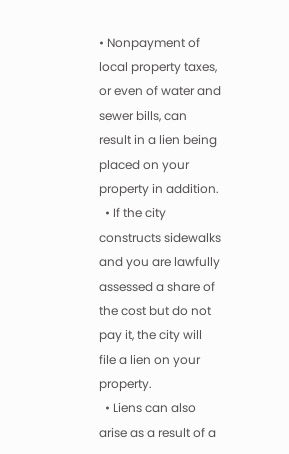• Nonpayment of local property taxes, or even of water and sewer bills, can result in a lien being placed on your property in addition.
  • If the city constructs sidewalks and you are lawfully assessed a share of the cost but do not pay it, the city will file a lien on your property.
  • Liens can also arise as a result of a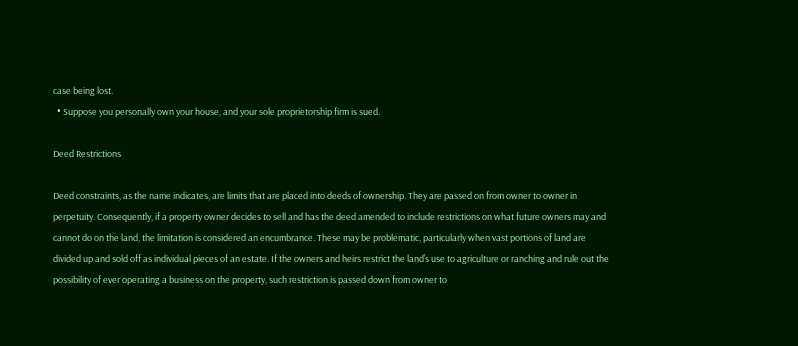case being lost.
  • Suppose you personally own your house, and your sole proprietorship firm is sued.

Deed Restrictions

Deed constraints, as the name indicates, are limits that are placed into deeds of ownership. They are passed on from owner to owner in perpetuity. Consequently, if a property owner decides to sell and has the deed amended to include restrictions on what future owners may and cannot do on the land, the limitation is considered an encumbrance. These may be problematic, particularly when vast portions of land are divided up and sold off as individual pieces of an estate. If the owners and heirs restrict the land’s use to agriculture or ranching and rule out the possibility of ever operating a business on the property, such restriction is passed down from owner to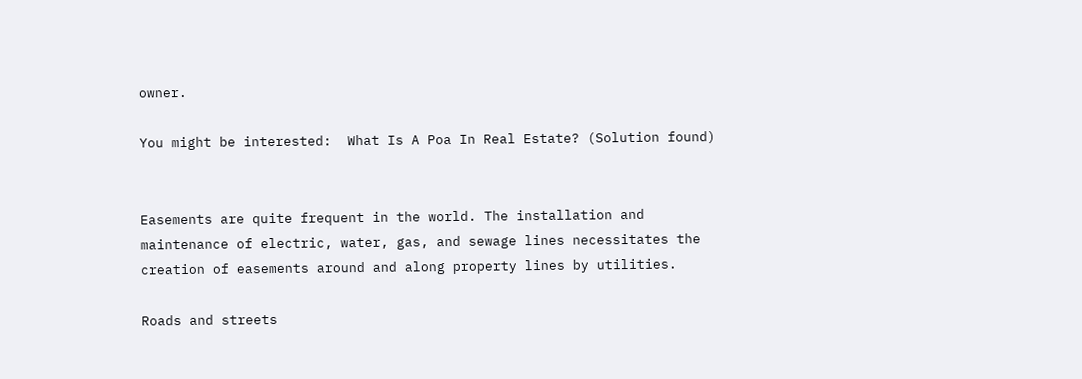owner.

You might be interested:  What Is A Poa In Real Estate? (Solution found)


Easements are quite frequent in the world. The installation and maintenance of electric, water, gas, and sewage lines necessitates the creation of easements around and along property lines by utilities.

Roads and streets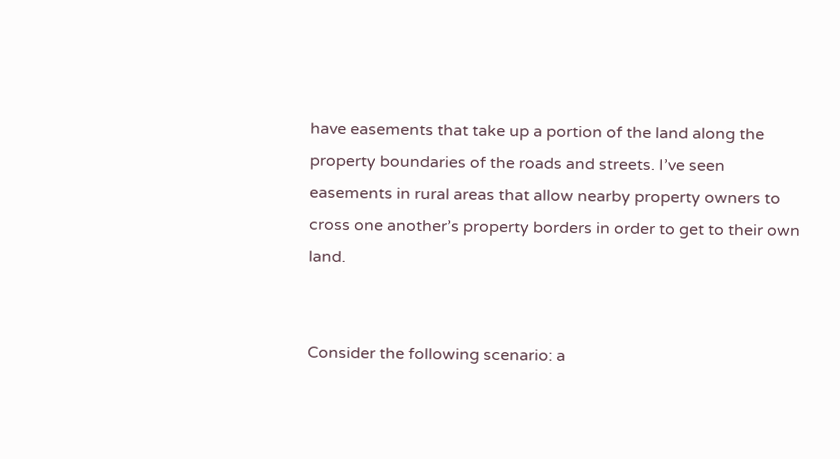have easements that take up a portion of the land along the property boundaries of the roads and streets. I’ve seen easements in rural areas that allow nearby property owners to cross one another’s property borders in order to get to their own land.


Consider the following scenario: a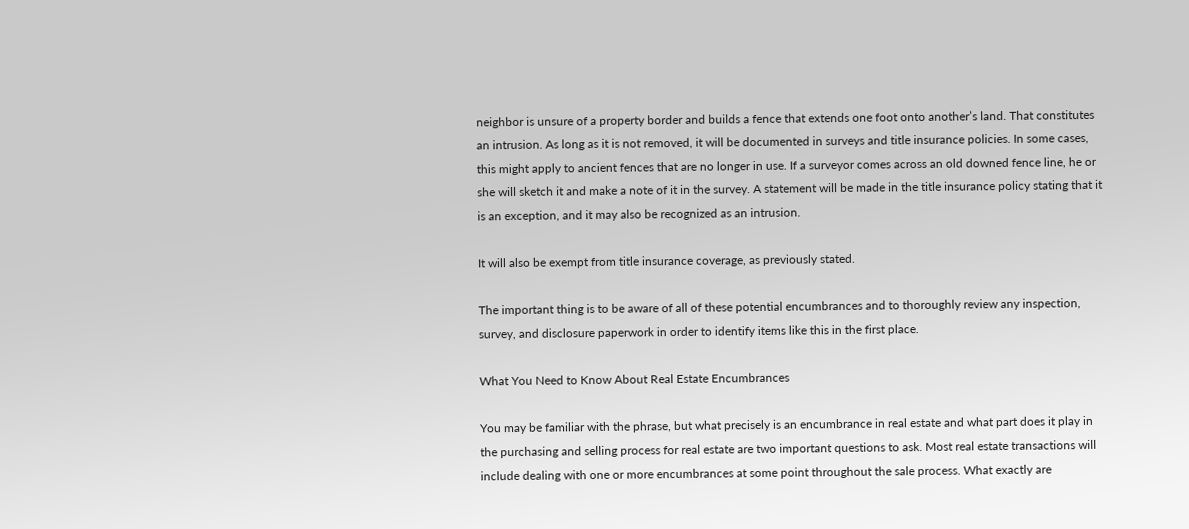neighbor is unsure of a property border and builds a fence that extends one foot onto another’s land. That constitutes an intrusion. As long as it is not removed, it will be documented in surveys and title insurance policies. In some cases, this might apply to ancient fences that are no longer in use. If a surveyor comes across an old downed fence line, he or she will sketch it and make a note of it in the survey. A statement will be made in the title insurance policy stating that it is an exception, and it may also be recognized as an intrusion.

It will also be exempt from title insurance coverage, as previously stated.

The important thing is to be aware of all of these potential encumbrances and to thoroughly review any inspection, survey, and disclosure paperwork in order to identify items like this in the first place.

What You Need to Know About Real Estate Encumbrances

You may be familiar with the phrase, but what precisely is an encumbrance in real estate and what part does it play in the purchasing and selling process for real estate are two important questions to ask. Most real estate transactions will include dealing with one or more encumbrances at some point throughout the sale process. What exactly are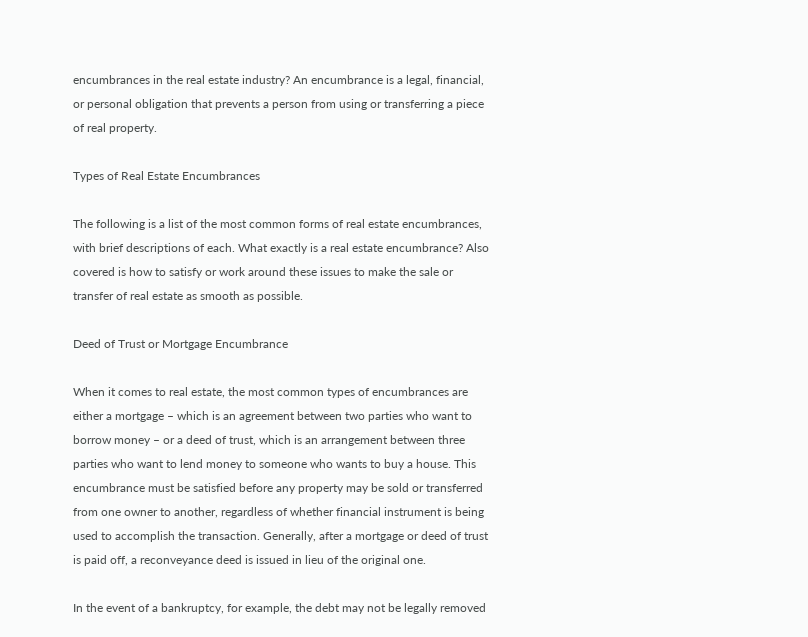encumbrances in the real estate industry? An encumbrance is a legal, financial, or personal obligation that prevents a person from using or transferring a piece of real property.

Types of Real Estate Encumbrances

The following is a list of the most common forms of real estate encumbrances, with brief descriptions of each. What exactly is a real estate encumbrance? Also covered is how to satisfy or work around these issues to make the sale or transfer of real estate as smooth as possible.

Deed of Trust or Mortgage Encumbrance

When it comes to real estate, the most common types of encumbrances are either a mortgage – which is an agreement between two parties who want to borrow money – or a deed of trust, which is an arrangement between three parties who want to lend money to someone who wants to buy a house. This encumbrance must be satisfied before any property may be sold or transferred from one owner to another, regardless of whether financial instrument is being used to accomplish the transaction. Generally, after a mortgage or deed of trust is paid off, a reconveyance deed is issued in lieu of the original one.

In the event of a bankruptcy, for example, the debt may not be legally removed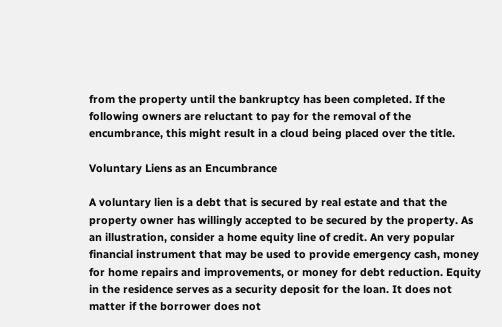from the property until the bankruptcy has been completed. If the following owners are reluctant to pay for the removal of the encumbrance, this might result in a cloud being placed over the title.

Voluntary Liens as an Encumbrance

A voluntary lien is a debt that is secured by real estate and that the property owner has willingly accepted to be secured by the property. As an illustration, consider a home equity line of credit. An very popular financial instrument that may be used to provide emergency cash, money for home repairs and improvements, or money for debt reduction. Equity in the residence serves as a security deposit for the loan. It does not matter if the borrower does not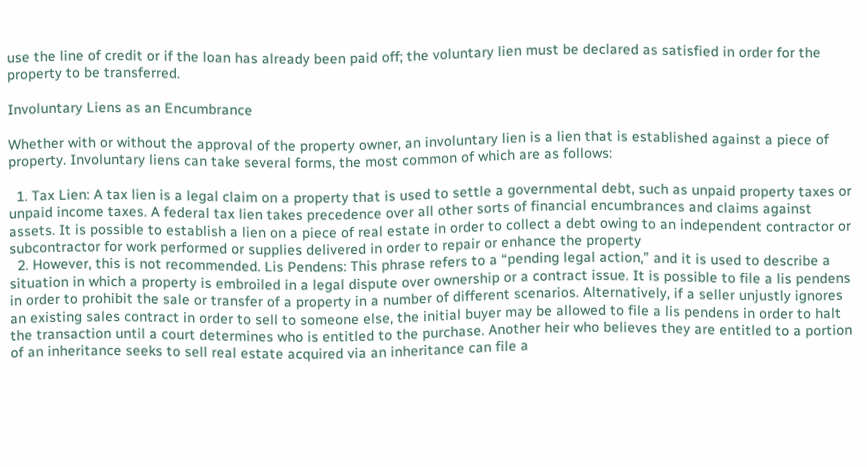use the line of credit or if the loan has already been paid off; the voluntary lien must be declared as satisfied in order for the property to be transferred.

Involuntary Liens as an Encumbrance

Whether with or without the approval of the property owner, an involuntary lien is a lien that is established against a piece of property. Involuntary liens can take several forms, the most common of which are as follows:

  1. Tax Lien: A tax lien is a legal claim on a property that is used to settle a governmental debt, such as unpaid property taxes or unpaid income taxes. A federal tax lien takes precedence over all other sorts of financial encumbrances and claims against assets. It is possible to establish a lien on a piece of real estate in order to collect a debt owing to an independent contractor or subcontractor for work performed or supplies delivered in order to repair or enhance the property
  2. However, this is not recommended. Lis Pendens: This phrase refers to a “pending legal action,” and it is used to describe a situation in which a property is embroiled in a legal dispute over ownership or a contract issue. It is possible to file a lis pendens in order to prohibit the sale or transfer of a property in a number of different scenarios. Alternatively, if a seller unjustly ignores an existing sales contract in order to sell to someone else, the initial buyer may be allowed to file a lis pendens in order to halt the transaction until a court determines who is entitled to the purchase. Another heir who believes they are entitled to a portion of an inheritance seeks to sell real estate acquired via an inheritance can file a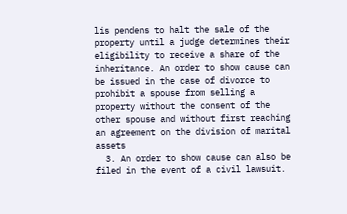lis pendens to halt the sale of the property until a judge determines their eligibility to receive a share of the inheritance. An order to show cause can be issued in the case of divorce to prohibit a spouse from selling a property without the consent of the other spouse and without first reaching an agreement on the division of marital assets
  3. An order to show cause can also be filed in the event of a civil lawsuit.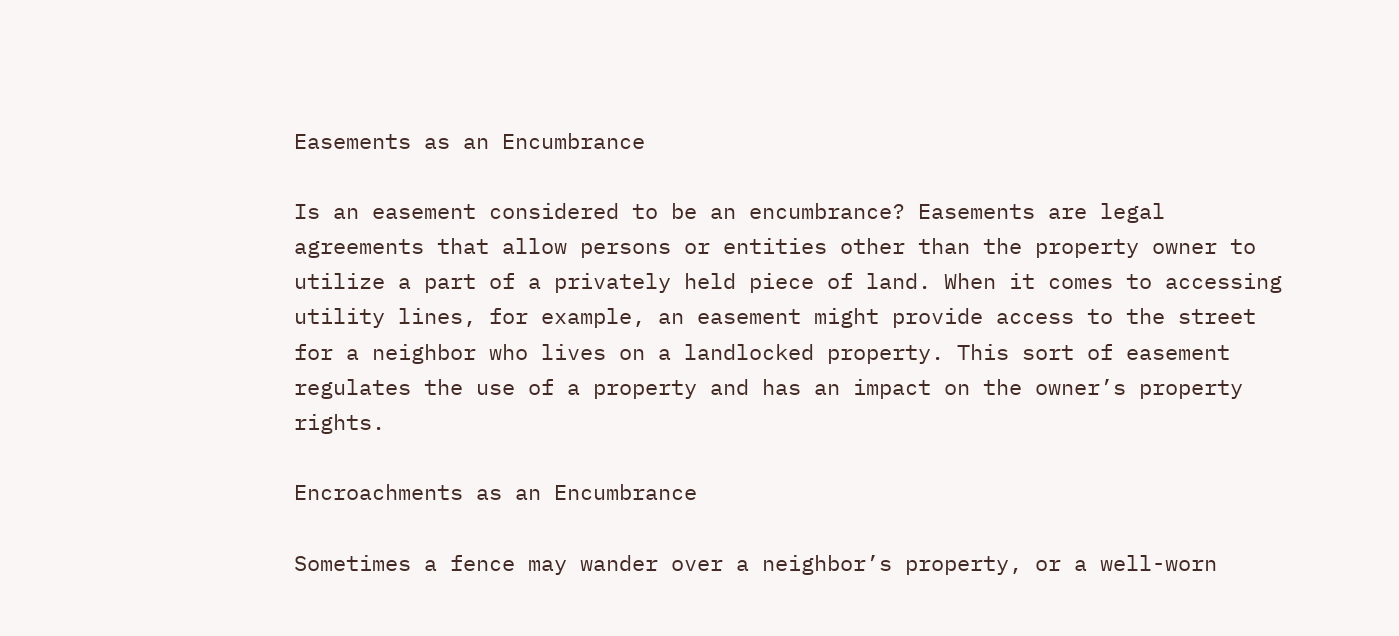Easements as an Encumbrance

Is an easement considered to be an encumbrance? Easements are legal agreements that allow persons or entities other than the property owner to utilize a part of a privately held piece of land. When it comes to accessing utility lines, for example, an easement might provide access to the street for a neighbor who lives on a landlocked property. This sort of easement regulates the use of a property and has an impact on the owner’s property rights.

Encroachments as an Encumbrance

Sometimes a fence may wander over a neighbor’s property, or a well-worn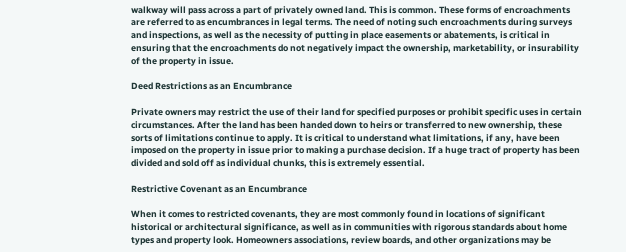walkway will pass across a part of privately owned land. This is common. These forms of encroachments are referred to as encumbrances in legal terms. The need of noting such encroachments during surveys and inspections, as well as the necessity of putting in place easements or abatements, is critical in ensuring that the encroachments do not negatively impact the ownership, marketability, or insurability of the property in issue.

Deed Restrictions as an Encumbrance

Private owners may restrict the use of their land for specified purposes or prohibit specific uses in certain circumstances. After the land has been handed down to heirs or transferred to new ownership, these sorts of limitations continue to apply. It is critical to understand what limitations, if any, have been imposed on the property in issue prior to making a purchase decision. If a huge tract of property has been divided and sold off as individual chunks, this is extremely essential.

Restrictive Covenant as an Encumbrance

When it comes to restricted covenants, they are most commonly found in locations of significant historical or architectural significance, as well as in communities with rigorous standards about home types and property look. Homeowners associations, review boards, and other organizations may be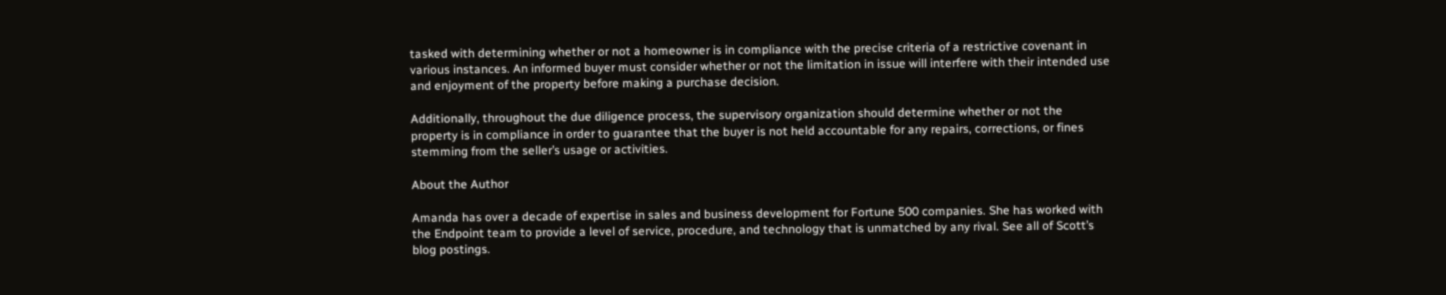tasked with determining whether or not a homeowner is in compliance with the precise criteria of a restrictive covenant in various instances. An informed buyer must consider whether or not the limitation in issue will interfere with their intended use and enjoyment of the property before making a purchase decision.

Additionally, throughout the due diligence process, the supervisory organization should determine whether or not the property is in compliance in order to guarantee that the buyer is not held accountable for any repairs, corrections, or fines stemming from the seller’s usage or activities.

About the Author

Amanda has over a decade of expertise in sales and business development for Fortune 500 companies. She has worked with the Endpoint team to provide a level of service, procedure, and technology that is unmatched by any rival. See all of Scott’s blog postings.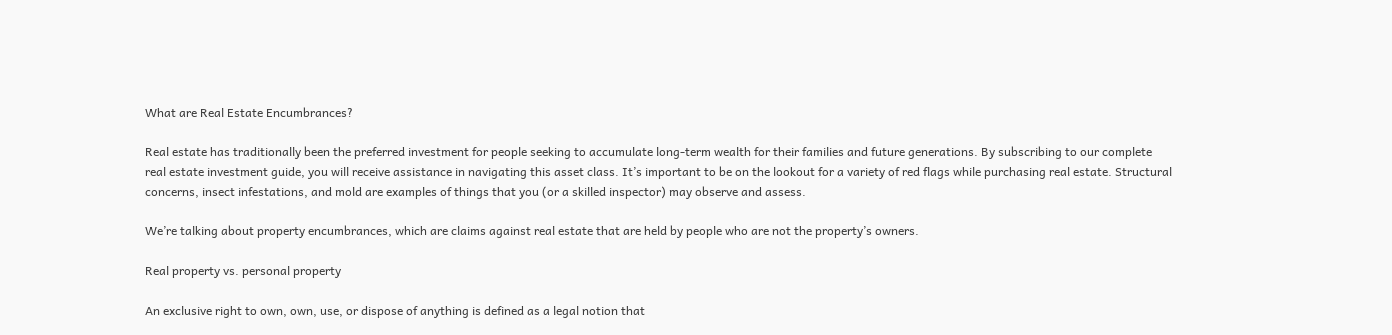What are Real Estate Encumbrances?

Real estate has traditionally been the preferred investment for people seeking to accumulate long-term wealth for their families and future generations. By subscribing to our complete real estate investment guide, you will receive assistance in navigating this asset class. It’s important to be on the lookout for a variety of red flags while purchasing real estate. Structural concerns, insect infestations, and mold are examples of things that you (or a skilled inspector) may observe and assess.

We’re talking about property encumbrances, which are claims against real estate that are held by people who are not the property’s owners.

Real property vs. personal property

An exclusive right to own, own, use, or dispose of anything is defined as a legal notion that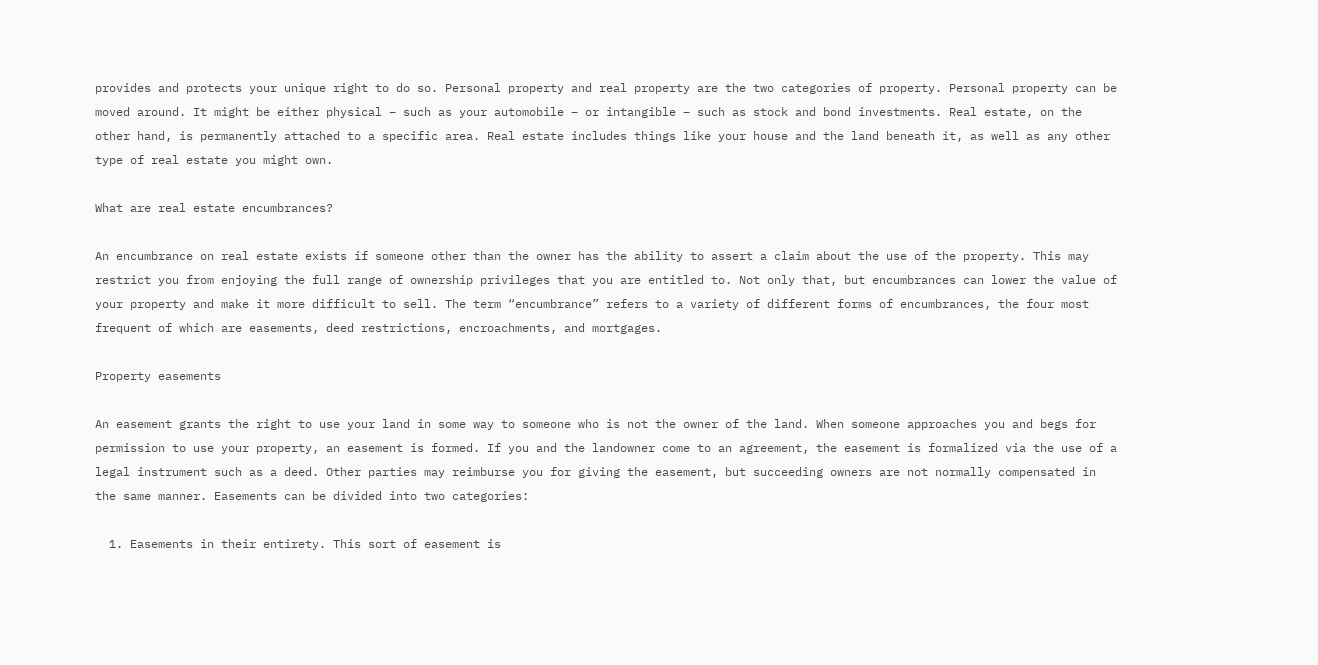provides and protects your unique right to do so. Personal property and real property are the two categories of property. Personal property can be moved around. It might be either physical – such as your automobile – or intangible – such as stock and bond investments. Real estate, on the other hand, is permanently attached to a specific area. Real estate includes things like your house and the land beneath it, as well as any other type of real estate you might own.

What are real estate encumbrances?

An encumbrance on real estate exists if someone other than the owner has the ability to assert a claim about the use of the property. This may restrict you from enjoying the full range of ownership privileges that you are entitled to. Not only that, but encumbrances can lower the value of your property and make it more difficult to sell. The term “encumbrance” refers to a variety of different forms of encumbrances, the four most frequent of which are easements, deed restrictions, encroachments, and mortgages.

Property easements

An easement grants the right to use your land in some way to someone who is not the owner of the land. When someone approaches you and begs for permission to use your property, an easement is formed. If you and the landowner come to an agreement, the easement is formalized via the use of a legal instrument such as a deed. Other parties may reimburse you for giving the easement, but succeeding owners are not normally compensated in the same manner. Easements can be divided into two categories:

  1. Easements in their entirety. This sort of easement is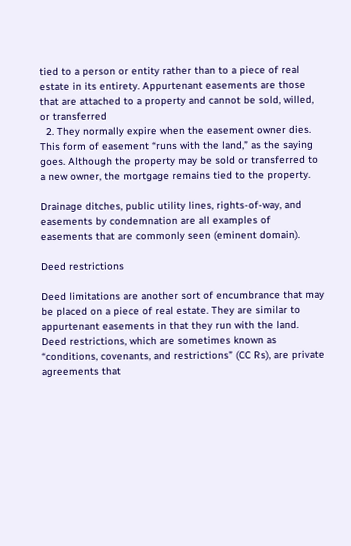tied to a person or entity rather than to a piece of real estate in its entirety. Appurtenant easements are those that are attached to a property and cannot be sold, willed, or transferred
  2. They normally expire when the easement owner dies. This form of easement “runs with the land,” as the saying goes. Although the property may be sold or transferred to a new owner, the mortgage remains tied to the property.

Drainage ditches, public utility lines, rights-of-way, and easements by condemnation are all examples of easements that are commonly seen (eminent domain).

Deed restrictions

Deed limitations are another sort of encumbrance that may be placed on a piece of real estate. They are similar to appurtenant easements in that they run with the land. Deed restrictions, which are sometimes known as “conditions, covenants, and restrictions” (CC Rs), are private agreements that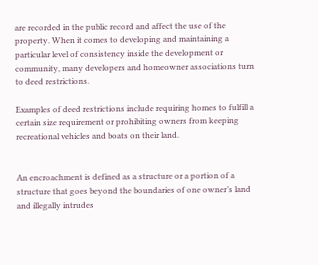are recorded in the public record and affect the use of the property. When it comes to developing and maintaining a particular level of consistency inside the development or community, many developers and homeowner associations turn to deed restrictions.

Examples of deed restrictions include requiring homes to fulfill a certain size requirement or prohibiting owners from keeping recreational vehicles and boats on their land.


An encroachment is defined as a structure or a portion of a structure that goes beyond the boundaries of one owner’s land and illegally intrudes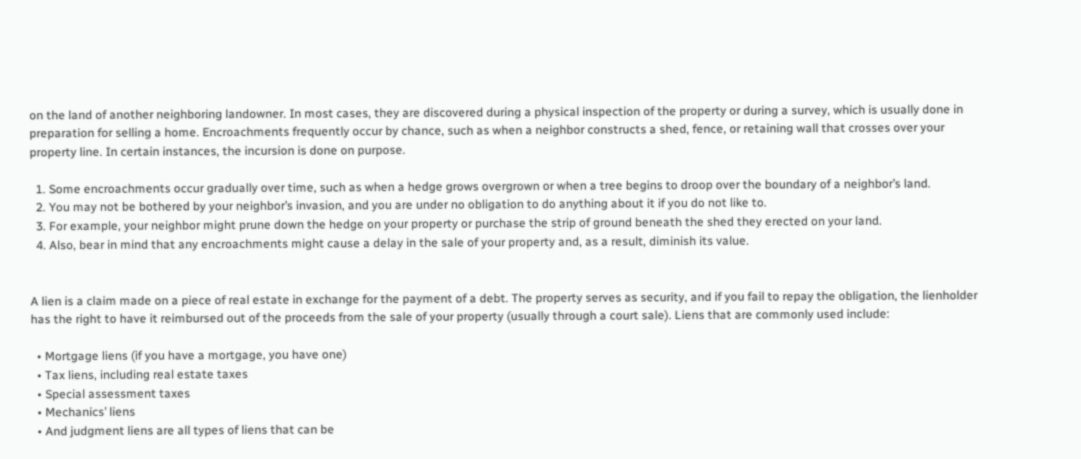on the land of another neighboring landowner. In most cases, they are discovered during a physical inspection of the property or during a survey, which is usually done in preparation for selling a home. Encroachments frequently occur by chance, such as when a neighbor constructs a shed, fence, or retaining wall that crosses over your property line. In certain instances, the incursion is done on purpose.

  1. Some encroachments occur gradually over time, such as when a hedge grows overgrown or when a tree begins to droop over the boundary of a neighbor’s land.
  2. You may not be bothered by your neighbor’s invasion, and you are under no obligation to do anything about it if you do not like to.
  3. For example, your neighbor might prune down the hedge on your property or purchase the strip of ground beneath the shed they erected on your land.
  4. Also, bear in mind that any encroachments might cause a delay in the sale of your property and, as a result, diminish its value.


A lien is a claim made on a piece of real estate in exchange for the payment of a debt. The property serves as security, and if you fail to repay the obligation, the lienholder has the right to have it reimbursed out of the proceeds from the sale of your property (usually through a court sale). Liens that are commonly used include:

  • Mortgage liens (if you have a mortgage, you have one)
  • Tax liens, including real estate taxes
  • Special assessment taxes
  • Mechanics’ liens
  • And judgment liens are all types of liens that can be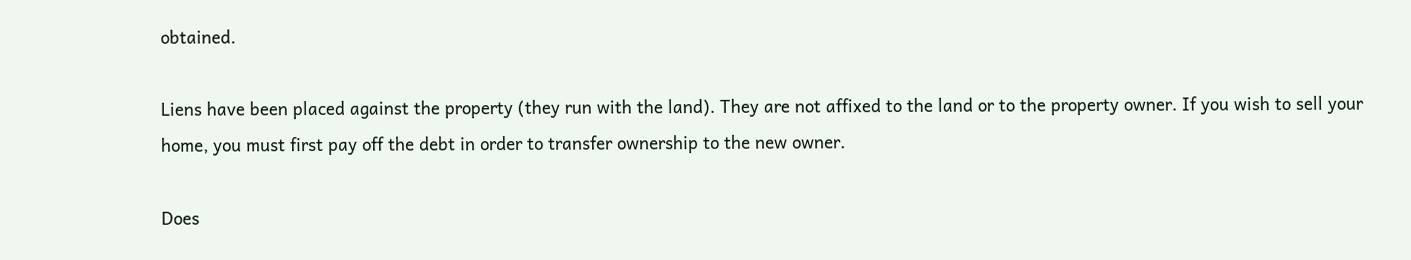obtained.

Liens have been placed against the property (they run with the land). They are not affixed to the land or to the property owner. If you wish to sell your home, you must first pay off the debt in order to transfer ownership to the new owner.

Does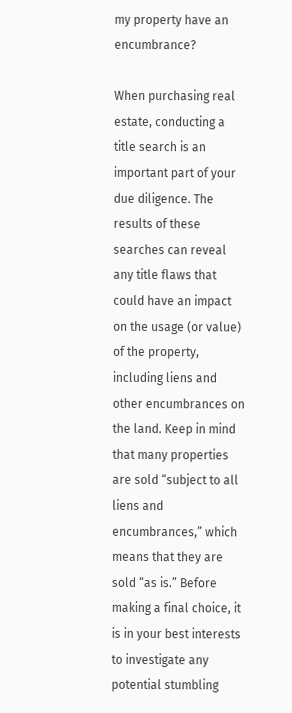my property have an encumbrance?

When purchasing real estate, conducting a title search is an important part of your due diligence. The results of these searches can reveal any title flaws that could have an impact on the usage (or value) of the property, including liens and other encumbrances on the land. Keep in mind that many properties are sold “subject to all liens and encumbrances,” which means that they are sold “as is.” Before making a final choice, it is in your best interests to investigate any potential stumbling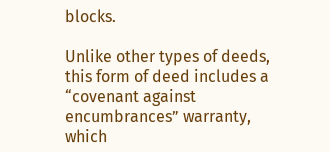blocks.

Unlike other types of deeds, this form of deed includes a “covenant against encumbrances” warranty, which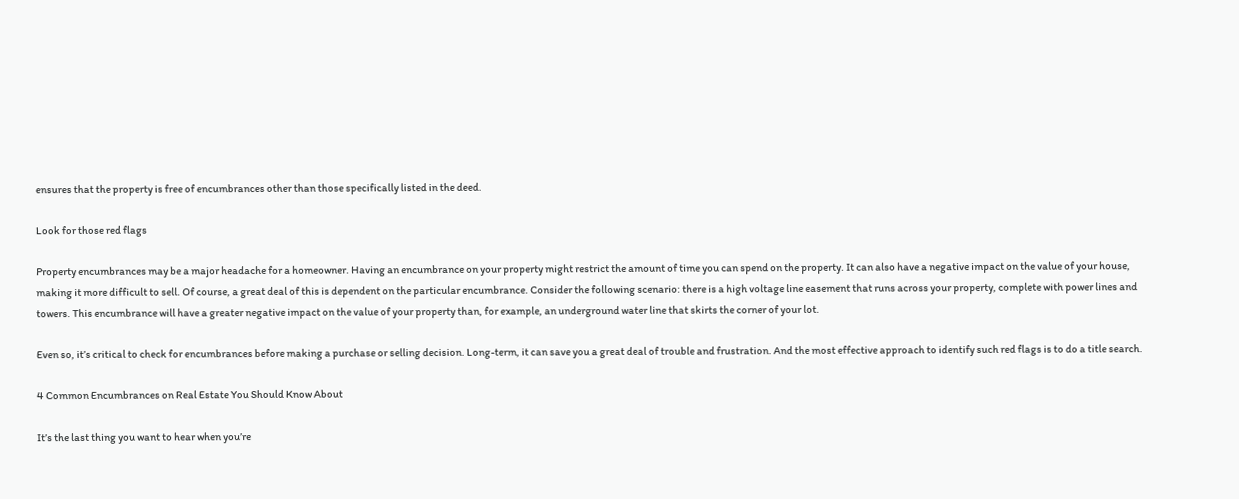ensures that the property is free of encumbrances other than those specifically listed in the deed.

Look for those red flags

Property encumbrances may be a major headache for a homeowner. Having an encumbrance on your property might restrict the amount of time you can spend on the property. It can also have a negative impact on the value of your house, making it more difficult to sell. Of course, a great deal of this is dependent on the particular encumbrance. Consider the following scenario: there is a high voltage line easement that runs across your property, complete with power lines and towers. This encumbrance will have a greater negative impact on the value of your property than, for example, an underground water line that skirts the corner of your lot.

Even so, it’s critical to check for encumbrances before making a purchase or selling decision. Long-term, it can save you a great deal of trouble and frustration. And the most effective approach to identify such red flags is to do a title search.

4 Common Encumbrances on Real Estate You Should Know About

It’s the last thing you want to hear when you’re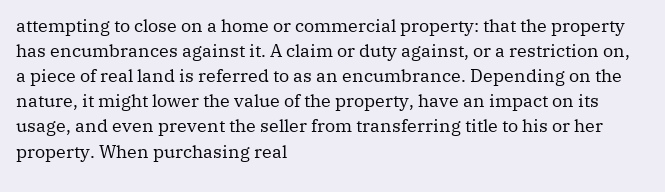attempting to close on a home or commercial property: that the property has encumbrances against it. A claim or duty against, or a restriction on, a piece of real land is referred to as an encumbrance. Depending on the nature, it might lower the value of the property, have an impact on its usage, and even prevent the seller from transferring title to his or her property. When purchasing real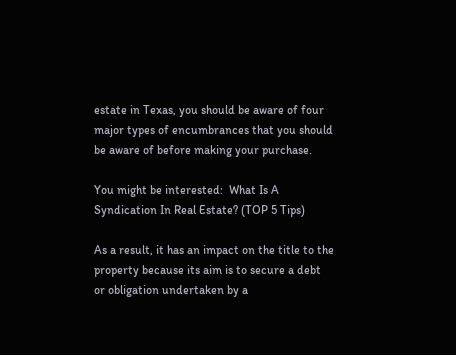estate in Texas, you should be aware of four major types of encumbrances that you should be aware of before making your purchase.

You might be interested:  What Is A Syndication In Real Estate? (TOP 5 Tips)

As a result, it has an impact on the title to the property because its aim is to secure a debt or obligation undertaken by a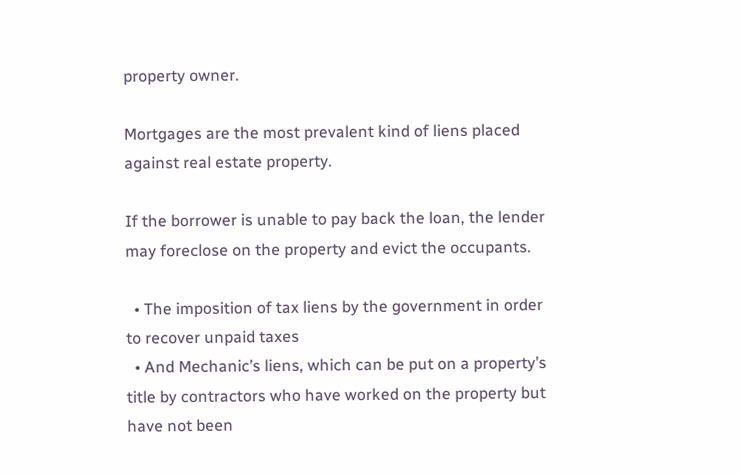property owner.

Mortgages are the most prevalent kind of liens placed against real estate property.

If the borrower is unable to pay back the loan, the lender may foreclose on the property and evict the occupants.

  • The imposition of tax liens by the government in order to recover unpaid taxes
  • And Mechanic’s liens, which can be put on a property’s title by contractors who have worked on the property but have not been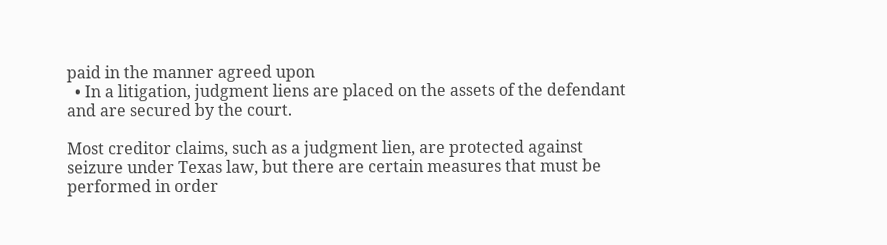paid in the manner agreed upon
  • In a litigation, judgment liens are placed on the assets of the defendant and are secured by the court.

Most creditor claims, such as a judgment lien, are protected against seizure under Texas law, but there are certain measures that must be performed in order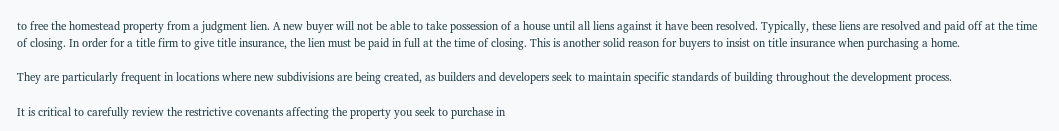to free the homestead property from a judgment lien. A new buyer will not be able to take possession of a house until all liens against it have been resolved. Typically, these liens are resolved and paid off at the time of closing. In order for a title firm to give title insurance, the lien must be paid in full at the time of closing. This is another solid reason for buyers to insist on title insurance when purchasing a home.

They are particularly frequent in locations where new subdivisions are being created, as builders and developers seek to maintain specific standards of building throughout the development process.

It is critical to carefully review the restrictive covenants affecting the property you seek to purchase in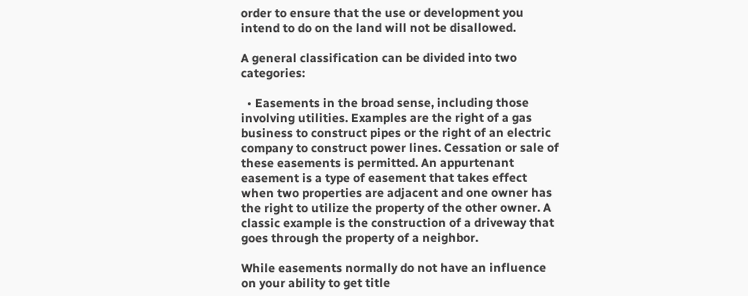order to ensure that the use or development you intend to do on the land will not be disallowed.

A general classification can be divided into two categories:

  • Easements in the broad sense, including those involving utilities. Examples are the right of a gas business to construct pipes or the right of an electric company to construct power lines. Cessation or sale of these easements is permitted. An appurtenant easement is a type of easement that takes effect when two properties are adjacent and one owner has the right to utilize the property of the other owner. A classic example is the construction of a driveway that goes through the property of a neighbor.

While easements normally do not have an influence on your ability to get title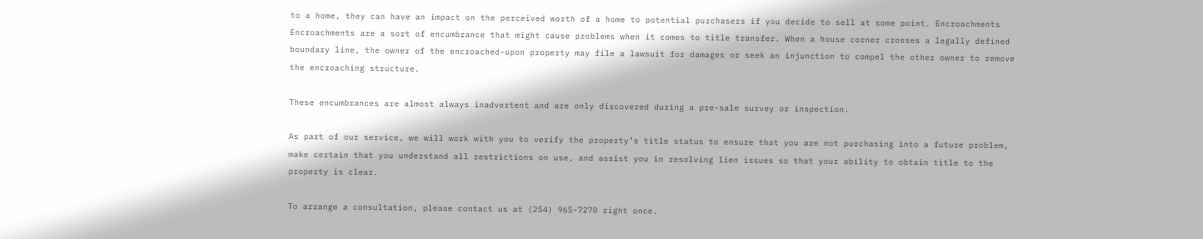to a home, they can have an impact on the perceived worth of a home to potential purchasers if you decide to sell at some point. Encroachments Encroachments are a sort of encumbrance that might cause problems when it comes to title transfer. When a house corner crosses a legally defined boundary line, the owner of the encroached-upon property may file a lawsuit for damages or seek an injunction to compel the other owner to remove the encroaching structure.

These encumbrances are almost always inadvertent and are only discovered during a pre-sale survey or inspection.

As part of our service, we will work with you to verify the property’s title status to ensure that you are not purchasing into a future problem, make certain that you understand all restrictions on use, and assist you in resolving lien issues so that your ability to obtain title to the property is clear.

To arrange a consultation, please contact us at (254) 965-7270 right once.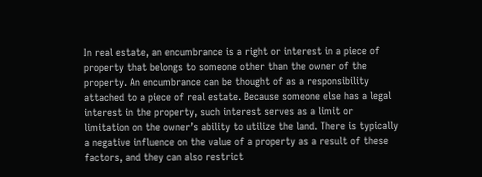In real estate, an encumbrance is a right or interest in a piece of property that belongs to someone other than the owner of the property. An encumbrance can be thought of as a responsibility attached to a piece of real estate. Because someone else has a legal interest in the property, such interest serves as a limit or limitation on the owner’s ability to utilize the land. There is typically a negative influence on the value of a property as a result of these factors, and they can also restrict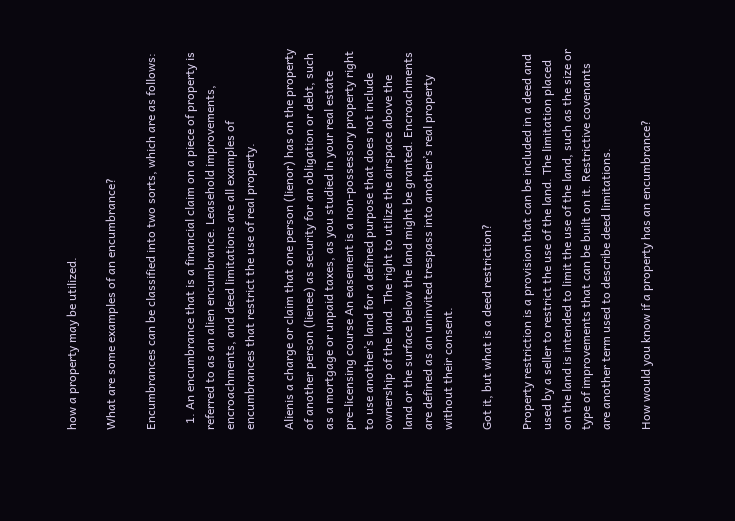how a property may be utilized.

What are some examples of an encumbrance?

Encumbrances can be classified into two sorts, which are as follows:

  1. An encumbrance that is a financial claim on a piece of property is referred to as an alien encumbrance. Leasehold improvements, encroachments, and deed limitations are all examples of encumbrances that restrict the use of real property.

Alienis a charge or claim that one person (lienor) has on the property of another person (lienee) as security for an obligation or debt, such as a mortgage or unpaid taxes, as you studied in your real estate pre-licensing course An easement is a non-possessory property right to use another’s land for a defined purpose that does not include ownership of the land. The right to utilize the airspace above the land or the surface below the land might be granted. Encroachments are defined as an uninvited trespass into another’s real property without their consent.

Got it, but what is a deed restriction?

Property restriction is a provision that can be included in a deed and used by a seller to restrict the use of the land. The limitation placed on the land is intended to limit the use of the land, such as the size or type of improvements that can be built on it. Restrictive covenants are another term used to describe deed limitations.

How would you know if a property has an encumbrance?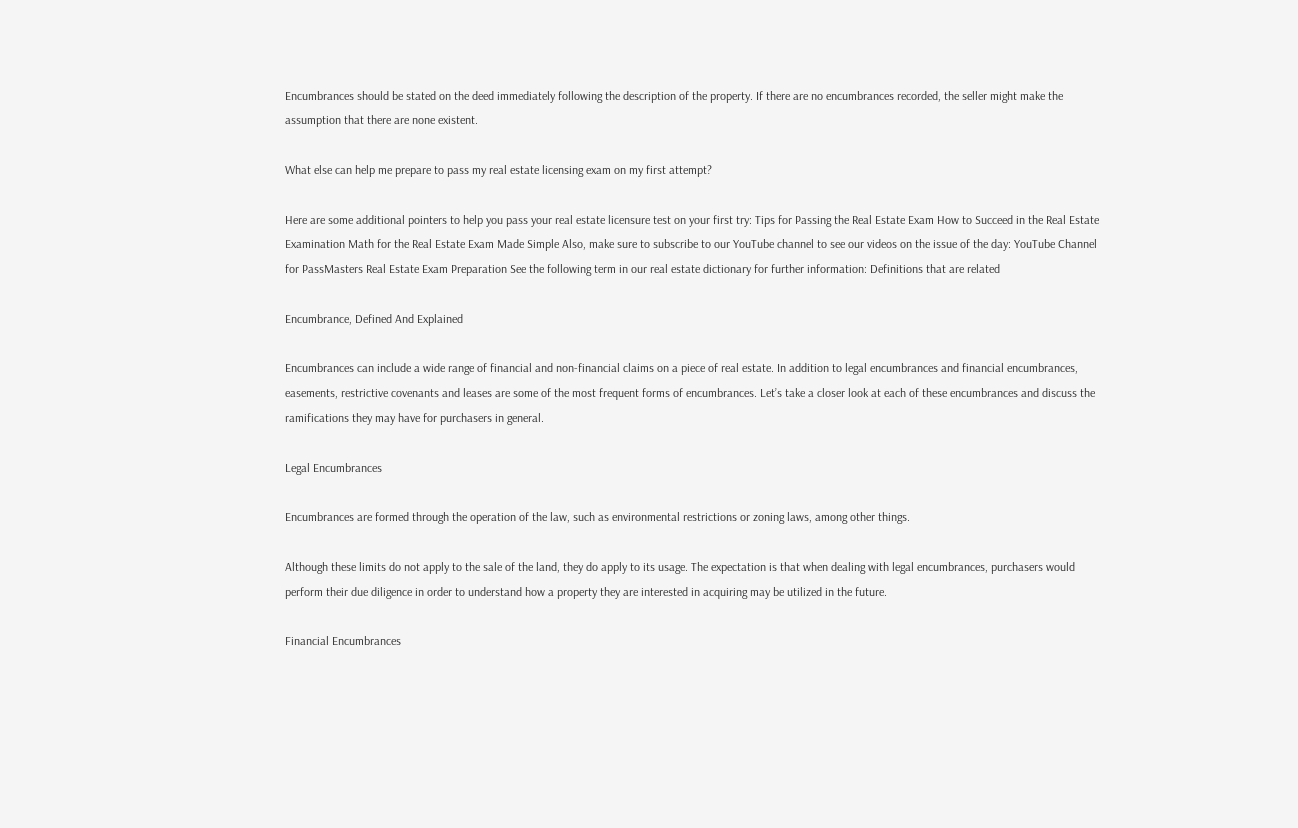Encumbrances should be stated on the deed immediately following the description of the property. If there are no encumbrances recorded, the seller might make the assumption that there are none existent.

What else can help me prepare to pass my real estate licensing exam on my first attempt?

Here are some additional pointers to help you pass your real estate licensure test on your first try: Tips for Passing the Real Estate Exam How to Succeed in the Real Estate Examination Math for the Real Estate Exam Made Simple Also, make sure to subscribe to our YouTube channel to see our videos on the issue of the day: YouTube Channel for PassMasters Real Estate Exam Preparation See the following term in our real estate dictionary for further information: Definitions that are related

Encumbrance, Defined And Explained

Encumbrances can include a wide range of financial and non-financial claims on a piece of real estate. In addition to legal encumbrances and financial encumbrances, easements, restrictive covenants and leases are some of the most frequent forms of encumbrances. Let’s take a closer look at each of these encumbrances and discuss the ramifications they may have for purchasers in general.

Legal Encumbrances

Encumbrances are formed through the operation of the law, such as environmental restrictions or zoning laws, among other things.

Although these limits do not apply to the sale of the land, they do apply to its usage. The expectation is that when dealing with legal encumbrances, purchasers would perform their due diligence in order to understand how a property they are interested in acquiring may be utilized in the future.

Financial Encumbrances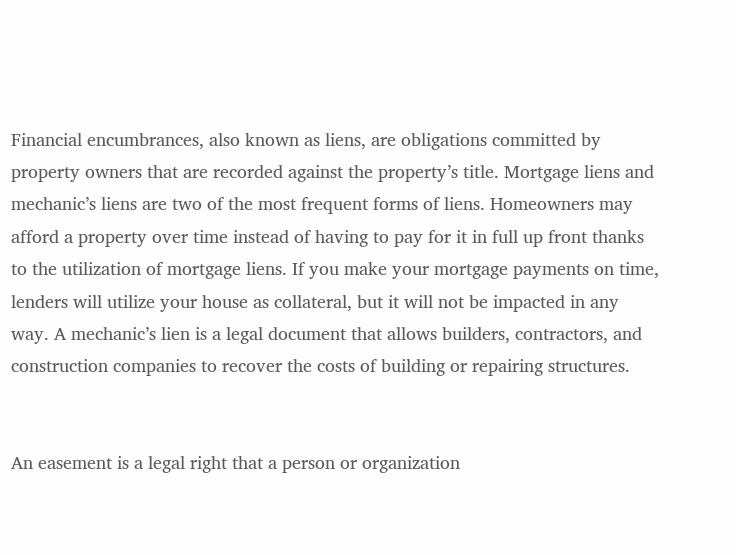Financial encumbrances, also known as liens, are obligations committed by property owners that are recorded against the property’s title. Mortgage liens and mechanic’s liens are two of the most frequent forms of liens. Homeowners may afford a property over time instead of having to pay for it in full up front thanks to the utilization of mortgage liens. If you make your mortgage payments on time, lenders will utilize your house as collateral, but it will not be impacted in any way. A mechanic’s lien is a legal document that allows builders, contractors, and construction companies to recover the costs of building or repairing structures.


An easement is a legal right that a person or organization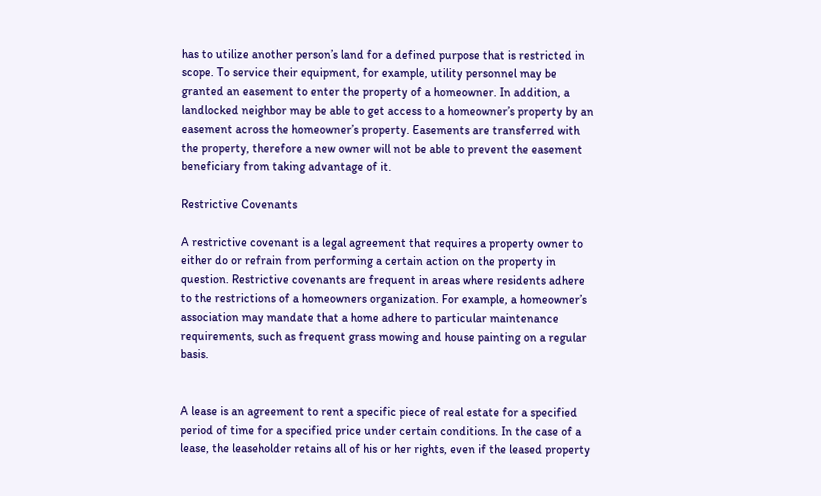has to utilize another person’s land for a defined purpose that is restricted in scope. To service their equipment, for example, utility personnel may be granted an easement to enter the property of a homeowner. In addition, a landlocked neighbor may be able to get access to a homeowner’s property by an easement across the homeowner’s property. Easements are transferred with the property, therefore a new owner will not be able to prevent the easement beneficiary from taking advantage of it.

Restrictive Covenants

A restrictive covenant is a legal agreement that requires a property owner to either do or refrain from performing a certain action on the property in question. Restrictive covenants are frequent in areas where residents adhere to the restrictions of a homeowners organization. For example, a homeowner’s association may mandate that a home adhere to particular maintenance requirements, such as frequent grass mowing and house painting on a regular basis.


A lease is an agreement to rent a specific piece of real estate for a specified period of time for a specified price under certain conditions. In the case of a lease, the leaseholder retains all of his or her rights, even if the leased property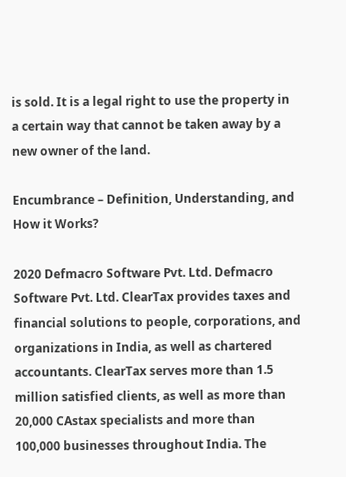is sold. It is a legal right to use the property in a certain way that cannot be taken away by a new owner of the land.

Encumbrance – Definition, Understanding, and How it Works?

2020 Defmacro Software Pvt. Ltd. Defmacro Software Pvt. Ltd. ClearTax provides taxes and financial solutions to people, corporations, and organizations in India, as well as chartered accountants. ClearTax serves more than 1.5 million satisfied clients, as well as more than 20,000 CAstax specialists and more than 100,000 businesses throughout India. The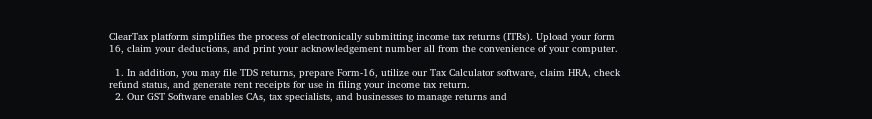ClearTax platform simplifies the process of electronically submitting income tax returns (ITRs). Upload your form 16, claim your deductions, and print your acknowledgement number all from the convenience of your computer.

  1. In addition, you may file TDS returns, prepare Form-16, utilize our Tax Calculator software, claim HRA, check refund status, and generate rent receipts for use in filing your income tax return.
  2. Our GST Software enables CAs, tax specialists, and businesses to manage returns and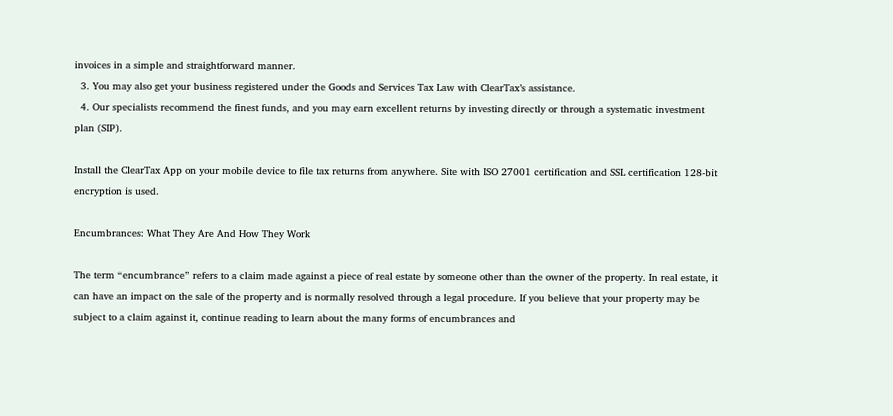invoices in a simple and straightforward manner.
  3. You may also get your business registered under the Goods and Services Tax Law with ClearTax’s assistance.
  4. Our specialists recommend the finest funds, and you may earn excellent returns by investing directly or through a systematic investment plan (SIP).

Install the ClearTax App on your mobile device to file tax returns from anywhere. Site with ISO 27001 certification and SSL certification 128-bit encryption is used.

Encumbrances: What They Are And How They Work

The term “encumbrance” refers to a claim made against a piece of real estate by someone other than the owner of the property. In real estate, it can have an impact on the sale of the property and is normally resolved through a legal procedure. If you believe that your property may be subject to a claim against it, continue reading to learn about the many forms of encumbrances and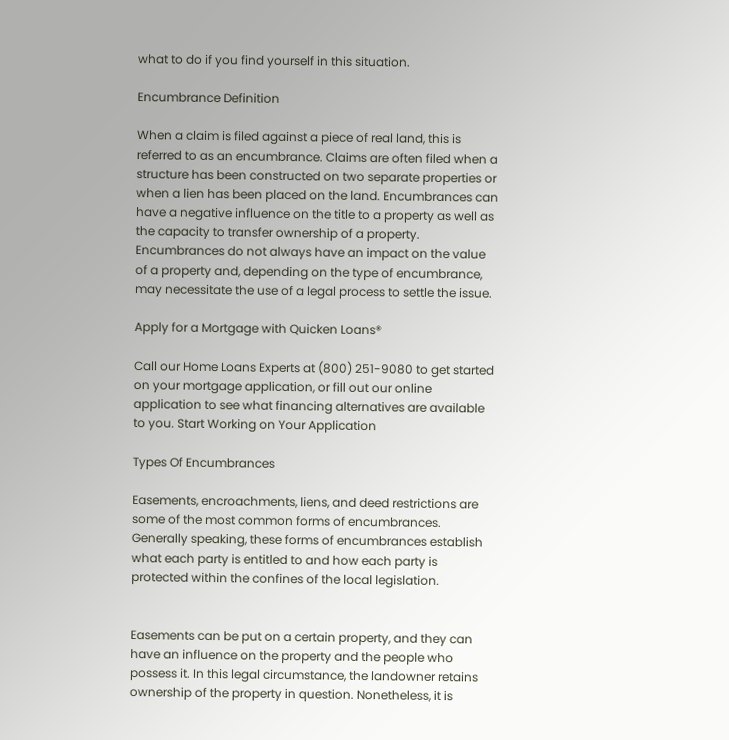what to do if you find yourself in this situation.

Encumbrance Definition

When a claim is filed against a piece of real land, this is referred to as an encumbrance. Claims are often filed when a structure has been constructed on two separate properties or when a lien has been placed on the land. Encumbrances can have a negative influence on the title to a property as well as the capacity to transfer ownership of a property. Encumbrances do not always have an impact on the value of a property and, depending on the type of encumbrance, may necessitate the use of a legal process to settle the issue.

Apply for a Mortgage with Quicken Loans®

Call our Home Loans Experts at (800) 251-9080 to get started on your mortgage application, or fill out our online application to see what financing alternatives are available to you. Start Working on Your Application

Types Of Encumbrances

Easements, encroachments, liens, and deed restrictions are some of the most common forms of encumbrances. Generally speaking, these forms of encumbrances establish what each party is entitled to and how each party is protected within the confines of the local legislation.


Easements can be put on a certain property, and they can have an influence on the property and the people who possess it. In this legal circumstance, the landowner retains ownership of the property in question. Nonetheless, it is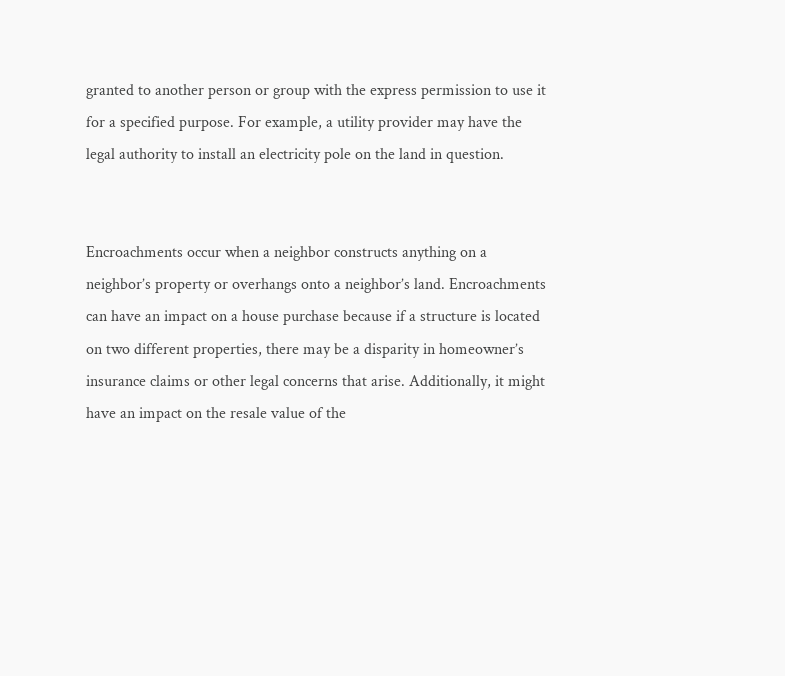granted to another person or group with the express permission to use it for a specified purpose. For example, a utility provider may have the legal authority to install an electricity pole on the land in question.


Encroachments occur when a neighbor constructs anything on a neighbor’s property or overhangs onto a neighbor’s land. Encroachments can have an impact on a house purchase because if a structure is located on two different properties, there may be a disparity in homeowner’s insurance claims or other legal concerns that arise. Additionally, it might have an impact on the resale value of the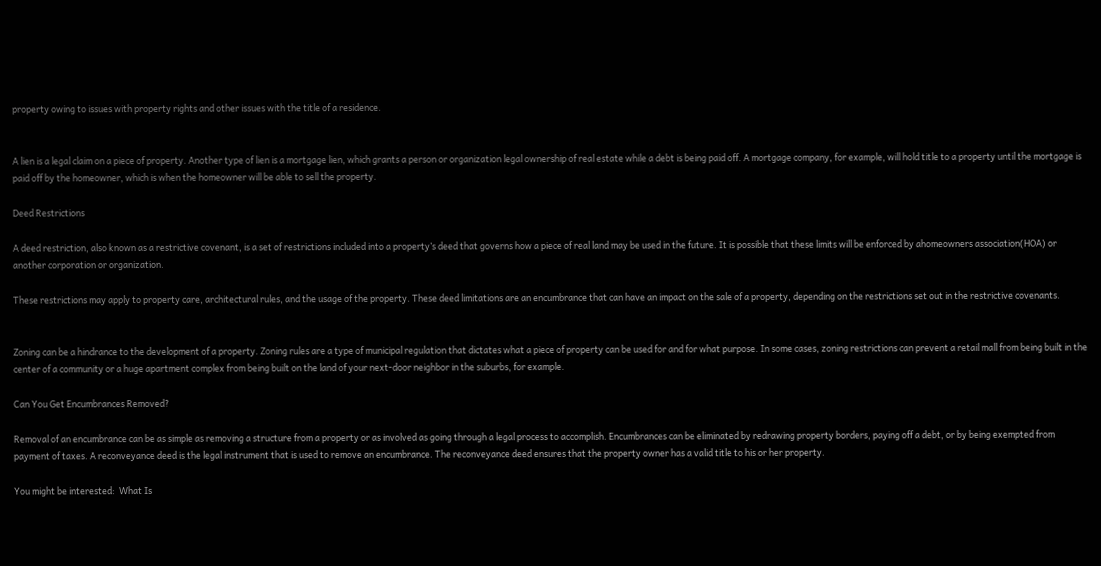property owing to issues with property rights and other issues with the title of a residence.


A lien is a legal claim on a piece of property. Another type of lien is a mortgage lien, which grants a person or organization legal ownership of real estate while a debt is being paid off. A mortgage company, for example, will hold title to a property until the mortgage is paid off by the homeowner, which is when the homeowner will be able to sell the property.

Deed Restrictions

A deed restriction, also known as a restrictive covenant, is a set of restrictions included into a property’s deed that governs how a piece of real land may be used in the future. It is possible that these limits will be enforced by ahomeowners association(HOA) or another corporation or organization.

These restrictions may apply to property care, architectural rules, and the usage of the property. These deed limitations are an encumbrance that can have an impact on the sale of a property, depending on the restrictions set out in the restrictive covenants.


Zoning can be a hindrance to the development of a property. Zoning rules are a type of municipal regulation that dictates what a piece of property can be used for and for what purpose. In some cases, zoning restrictions can prevent a retail mall from being built in the center of a community or a huge apartment complex from being built on the land of your next-door neighbor in the suburbs, for example.

Can You Get Encumbrances Removed?

Removal of an encumbrance can be as simple as removing a structure from a property or as involved as going through a legal process to accomplish. Encumbrances can be eliminated by redrawing property borders, paying off a debt, or by being exempted from payment of taxes. A reconveyance deed is the legal instrument that is used to remove an encumbrance. The reconveyance deed ensures that the property owner has a valid title to his or her property.

You might be interested:  What Is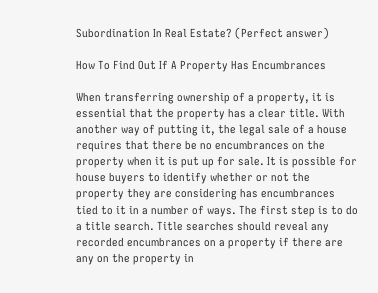Subordination In Real Estate? (Perfect answer)

How To Find Out If A Property Has Encumbrances

When transferring ownership of a property, it is essential that the property has a clear title. With another way of putting it, the legal sale of a house requires that there be no encumbrances on the property when it is put up for sale. It is possible for house buyers to identify whether or not the property they are considering has encumbrances tied to it in a number of ways. The first step is to do a title search. Title searches should reveal any recorded encumbrances on a property if there are any on the property in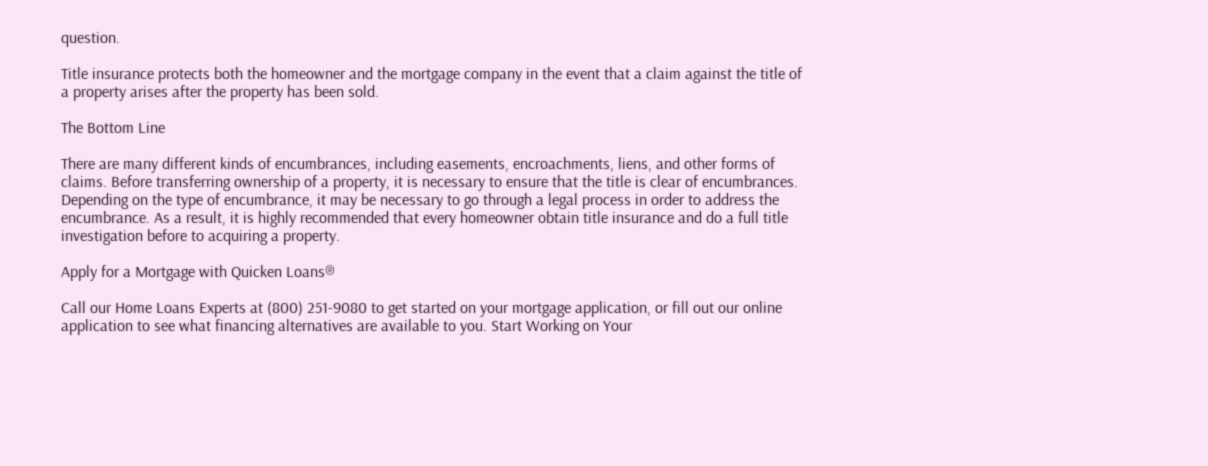question.

Title insurance protects both the homeowner and the mortgage company in the event that a claim against the title of a property arises after the property has been sold.

The Bottom Line

There are many different kinds of encumbrances, including easements, encroachments, liens, and other forms of claims. Before transferring ownership of a property, it is necessary to ensure that the title is clear of encumbrances. Depending on the type of encumbrance, it may be necessary to go through a legal process in order to address the encumbrance. As a result, it is highly recommended that every homeowner obtain title insurance and do a full title investigation before to acquiring a property.

Apply for a Mortgage with Quicken Loans®

Call our Home Loans Experts at (800) 251-9080 to get started on your mortgage application, or fill out our online application to see what financing alternatives are available to you. Start Working on Your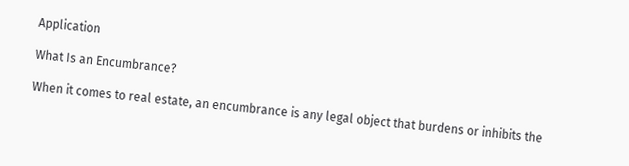Application

What Is an Encumbrance?

When it comes to real estate, an encumbrance is any legal object that burdens or inhibits the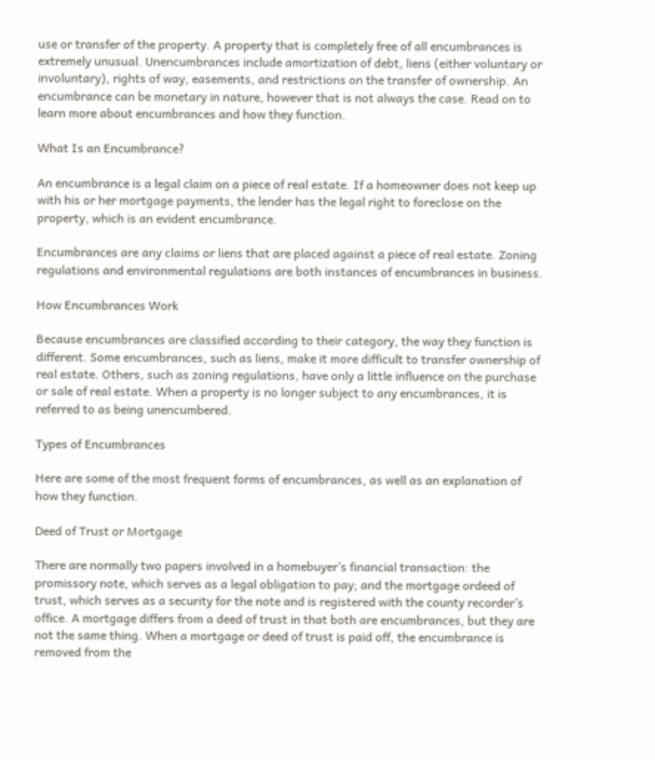use or transfer of the property. A property that is completely free of all encumbrances is extremely unusual. Unencumbrances include amortization of debt, liens (either voluntary or involuntary), rights of way, easements, and restrictions on the transfer of ownership. An encumbrance can be monetary in nature, however that is not always the case. Read on to learn more about encumbrances and how they function.

What Is an Encumbrance?

An encumbrance is a legal claim on a piece of real estate. If a homeowner does not keep up with his or her mortgage payments, the lender has the legal right to foreclose on the property, which is an evident encumbrance.

Encumbrances are any claims or liens that are placed against a piece of real estate. Zoning regulations and environmental regulations are both instances of encumbrances in business.

How Encumbrances Work

Because encumbrances are classified according to their category, the way they function is different. Some encumbrances, such as liens, make it more difficult to transfer ownership of real estate. Others, such as zoning regulations, have only a little influence on the purchase or sale of real estate. When a property is no longer subject to any encumbrances, it is referred to as being unencumbered.

Types of Encumbrances

Here are some of the most frequent forms of encumbrances, as well as an explanation of how they function.

Deed of Trust or Mortgage

There are normally two papers involved in a homebuyer’s financial transaction: the promissory note, which serves as a legal obligation to pay; and the mortgage ordeed of trust, which serves as a security for the note and is registered with the county recorder’s office. A mortgage differs from a deed of trust in that both are encumbrances, but they are not the same thing. When a mortgage or deed of trust is paid off, the encumbrance is removed from the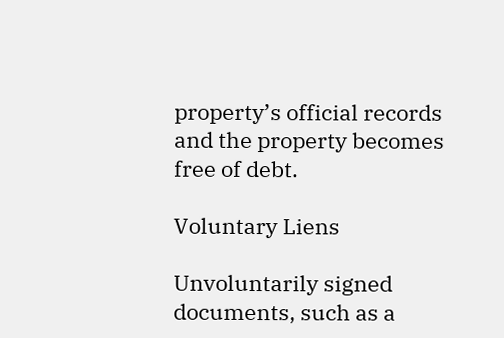property’s official records and the property becomes free of debt.

Voluntary Liens

Unvoluntarily signed documents, such as a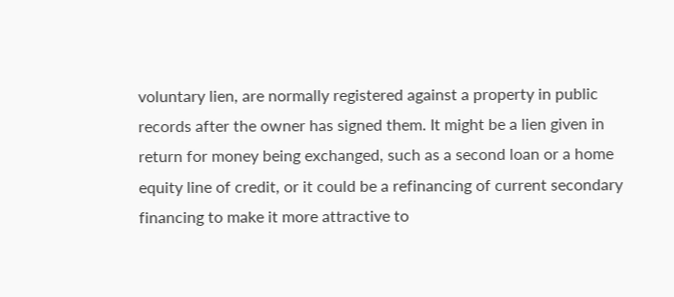voluntary lien, are normally registered against a property in public records after the owner has signed them. It might be a lien given in return for money being exchanged, such as a second loan or a home equity line of credit, or it could be a refinancing of current secondary financing to make it more attractive to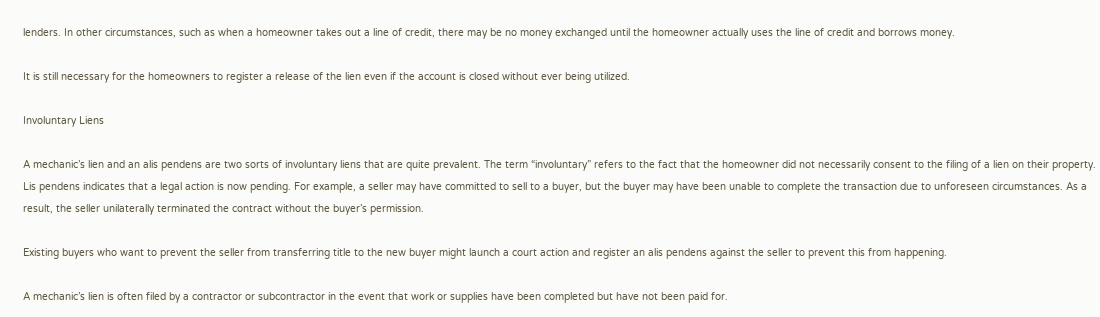lenders. In other circumstances, such as when a homeowner takes out a line of credit, there may be no money exchanged until the homeowner actually uses the line of credit and borrows money.

It is still necessary for the homeowners to register a release of the lien even if the account is closed without ever being utilized.

Involuntary Liens

A mechanic’s lien and an alis pendens are two sorts of involuntary liens that are quite prevalent. The term “involuntary” refers to the fact that the homeowner did not necessarily consent to the filing of a lien on their property. Lis pendens indicates that a legal action is now pending. For example, a seller may have committed to sell to a buyer, but the buyer may have been unable to complete the transaction due to unforeseen circumstances. As a result, the seller unilaterally terminated the contract without the buyer’s permission.

Existing buyers who want to prevent the seller from transferring title to the new buyer might launch a court action and register an alis pendens against the seller to prevent this from happening.

A mechanic’s lien is often filed by a contractor or subcontractor in the event that work or supplies have been completed but have not been paid for.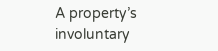A property’s involuntary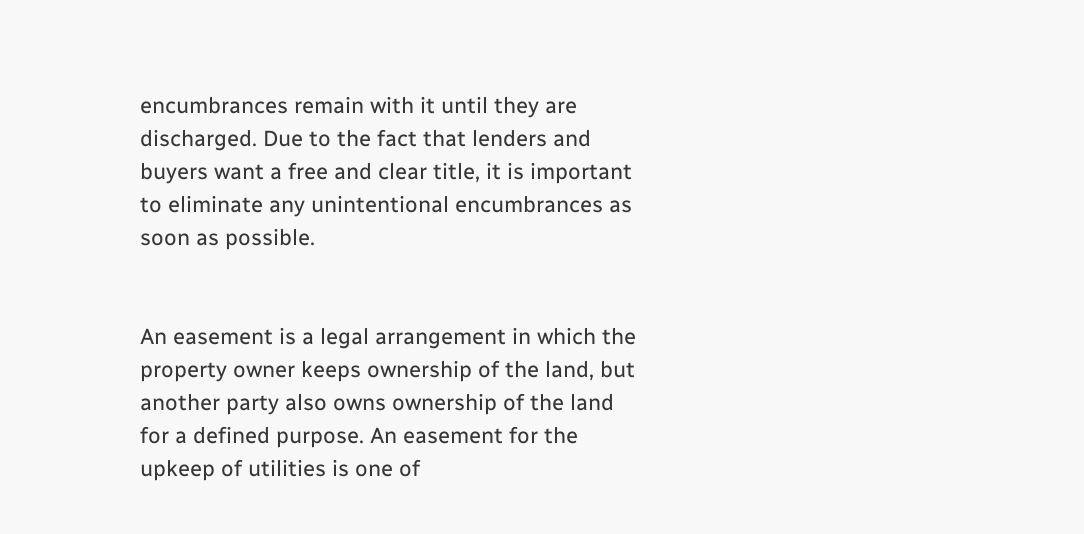encumbrances remain with it until they are discharged. Due to the fact that lenders and buyers want a free and clear title, it is important to eliminate any unintentional encumbrances as soon as possible.


An easement is a legal arrangement in which the property owner keeps ownership of the land, but another party also owns ownership of the land for a defined purpose. An easement for the upkeep of utilities is one of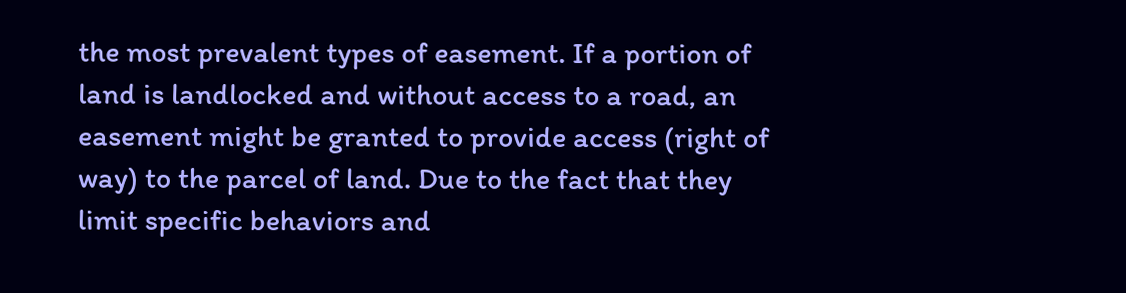the most prevalent types of easement. If a portion of land is landlocked and without access to a road, an easement might be granted to provide access (right of way) to the parcel of land. Due to the fact that they limit specific behaviors and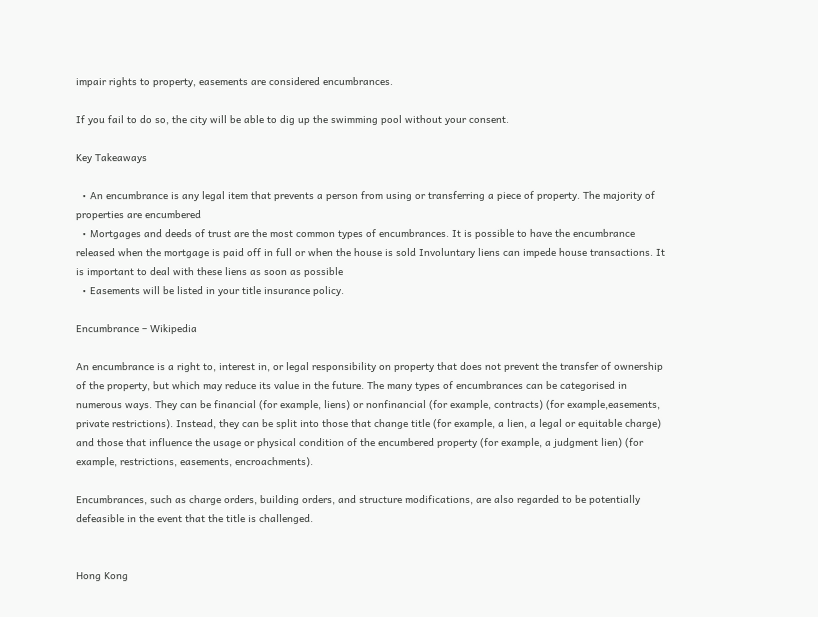impair rights to property, easements are considered encumbrances.

If you fail to do so, the city will be able to dig up the swimming pool without your consent.

Key Takeaways

  • An encumbrance is any legal item that prevents a person from using or transferring a piece of property. The majority of properties are encumbered
  • Mortgages and deeds of trust are the most common types of encumbrances. It is possible to have the encumbrance released when the mortgage is paid off in full or when the house is sold Involuntary liens can impede house transactions. It is important to deal with these liens as soon as possible
  • Easements will be listed in your title insurance policy.

Encumbrance – Wikipedia

An encumbrance is a right to, interest in, or legal responsibility on property that does not prevent the transfer of ownership of the property, but which may reduce its value in the future. The many types of encumbrances can be categorised in numerous ways. They can be financial (for example, liens) or nonfinancial (for example, contracts) (for example,easements, private restrictions). Instead, they can be split into those that change title (for example, a lien, a legal or equitable charge) and those that influence the usage or physical condition of the encumbered property (for example, a judgment lien) (for example, restrictions, easements, encroachments).

Encumbrances, such as charge orders, building orders, and structure modifications, are also regarded to be potentially defeasible in the event that the title is challenged.


Hong Kong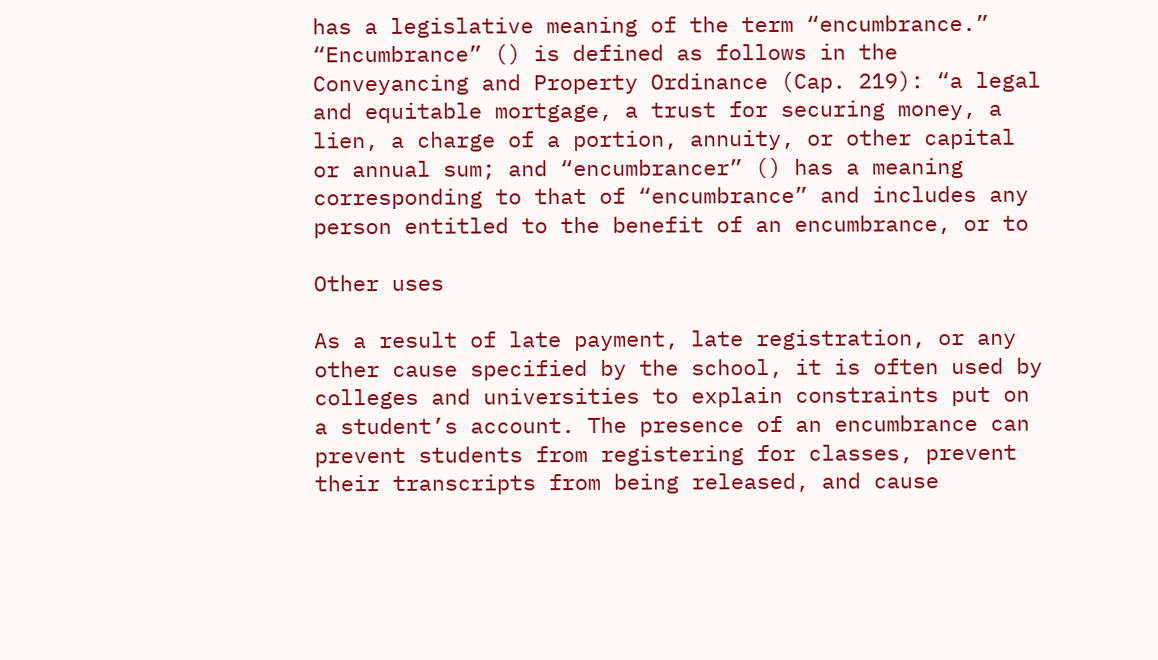has a legislative meaning of the term “encumbrance.” “Encumbrance” () is defined as follows in the Conveyancing and Property Ordinance (Cap. 219): “a legal and equitable mortgage, a trust for securing money, a lien, a charge of a portion, annuity, or other capital or annual sum; and “encumbrancer” () has a meaning corresponding to that of “encumbrance” and includes any person entitled to the benefit of an encumbrance, or to

Other uses

As a result of late payment, late registration, or any other cause specified by the school, it is often used by colleges and universities to explain constraints put on a student’s account. The presence of an encumbrance can prevent students from registering for classes, prevent their transcripts from being released, and cause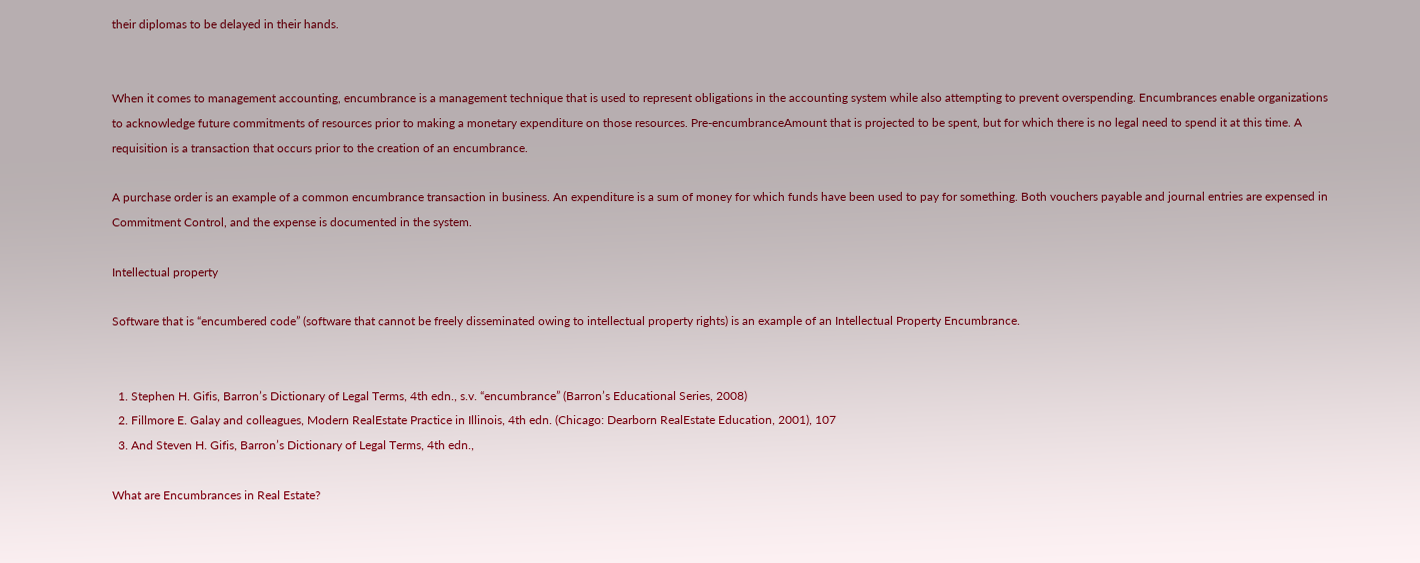their diplomas to be delayed in their hands.


When it comes to management accounting, encumbrance is a management technique that is used to represent obligations in the accounting system while also attempting to prevent overspending. Encumbrances enable organizations to acknowledge future commitments of resources prior to making a monetary expenditure on those resources. Pre-encumbranceAmount that is projected to be spent, but for which there is no legal need to spend it at this time. A requisition is a transaction that occurs prior to the creation of an encumbrance.

A purchase order is an example of a common encumbrance transaction in business. An expenditure is a sum of money for which funds have been used to pay for something. Both vouchers payable and journal entries are expensed in Commitment Control, and the expense is documented in the system.

Intellectual property

Software that is “encumbered code” (software that cannot be freely disseminated owing to intellectual property rights) is an example of an Intellectual Property Encumbrance.


  1. Stephen H. Gifis, Barron’s Dictionary of Legal Terms, 4th edn., s.v. “encumbrance” (Barron’s Educational Series, 2008)
  2. Fillmore E. Galay and colleagues, Modern RealEstate Practice in Illinois, 4th edn. (Chicago: Dearborn RealEstate Education, 2001), 107
  3. And Steven H. Gifis, Barron’s Dictionary of Legal Terms, 4th edn.,

What are Encumbrances in Real Estate?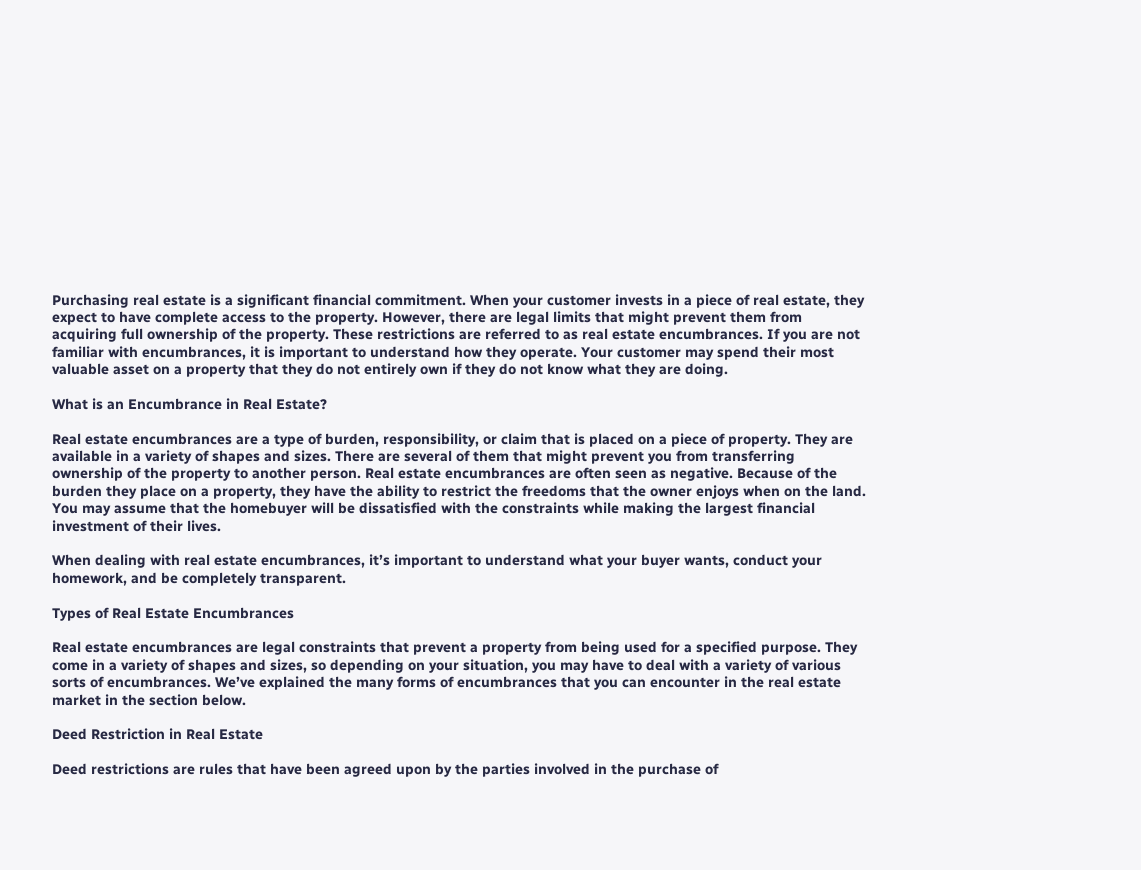Purchasing real estate is a significant financial commitment. When your customer invests in a piece of real estate, they expect to have complete access to the property. However, there are legal limits that might prevent them from acquiring full ownership of the property. These restrictions are referred to as real estate encumbrances. If you are not familiar with encumbrances, it is important to understand how they operate. Your customer may spend their most valuable asset on a property that they do not entirely own if they do not know what they are doing.

What is an Encumbrance in Real Estate?

Real estate encumbrances are a type of burden, responsibility, or claim that is placed on a piece of property. They are available in a variety of shapes and sizes. There are several of them that might prevent you from transferring ownership of the property to another person. Real estate encumbrances are often seen as negative. Because of the burden they place on a property, they have the ability to restrict the freedoms that the owner enjoys when on the land. You may assume that the homebuyer will be dissatisfied with the constraints while making the largest financial investment of their lives.

When dealing with real estate encumbrances, it’s important to understand what your buyer wants, conduct your homework, and be completely transparent.

Types of Real Estate Encumbrances

Real estate encumbrances are legal constraints that prevent a property from being used for a specified purpose. They come in a variety of shapes and sizes, so depending on your situation, you may have to deal with a variety of various sorts of encumbrances. We’ve explained the many forms of encumbrances that you can encounter in the real estate market in the section below.

Deed Restriction in Real Estate

Deed restrictions are rules that have been agreed upon by the parties involved in the purchase of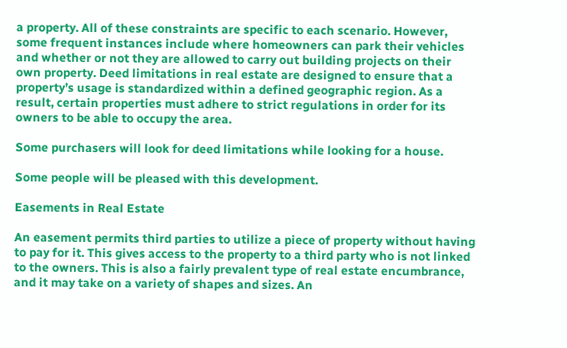a property. All of these constraints are specific to each scenario. However, some frequent instances include where homeowners can park their vehicles and whether or not they are allowed to carry out building projects on their own property. Deed limitations in real estate are designed to ensure that a property’s usage is standardized within a defined geographic region. As a result, certain properties must adhere to strict regulations in order for its owners to be able to occupy the area.

Some purchasers will look for deed limitations while looking for a house.

Some people will be pleased with this development.

Easements in Real Estate

An easement permits third parties to utilize a piece of property without having to pay for it. This gives access to the property to a third party who is not linked to the owners. This is also a fairly prevalent type of real estate encumbrance, and it may take on a variety of shapes and sizes. An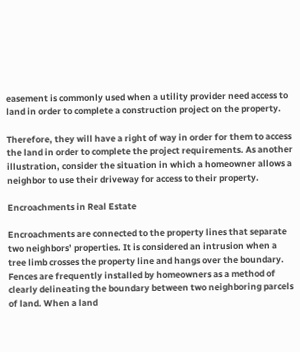easement is commonly used when a utility provider need access to land in order to complete a construction project on the property.

Therefore, they will have a right of way in order for them to access the land in order to complete the project requirements. As another illustration, consider the situation in which a homeowner allows a neighbor to use their driveway for access to their property.

Encroachments in Real Estate

Encroachments are connected to the property lines that separate two neighbors’ properties. It is considered an intrusion when a tree limb crosses the property line and hangs over the boundary. Fences are frequently installed by homeowners as a method of clearly delineating the boundary between two neighboring parcels of land. When a land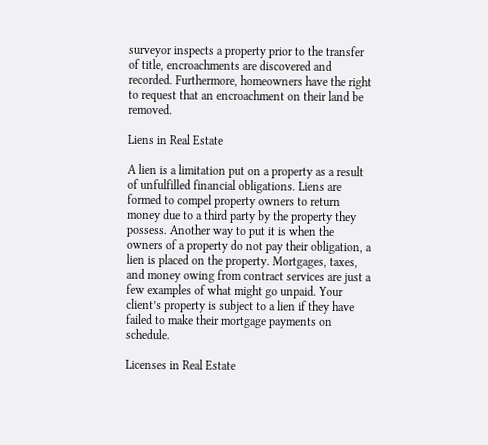surveyor inspects a property prior to the transfer of title, encroachments are discovered and recorded. Furthermore, homeowners have the right to request that an encroachment on their land be removed.

Liens in Real Estate

A lien is a limitation put on a property as a result of unfulfilled financial obligations. Liens are formed to compel property owners to return money due to a third party by the property they possess. Another way to put it is when the owners of a property do not pay their obligation, a lien is placed on the property. Mortgages, taxes, and money owing from contract services are just a few examples of what might go unpaid. Your client’s property is subject to a lien if they have failed to make their mortgage payments on schedule.

Licenses in Real Estate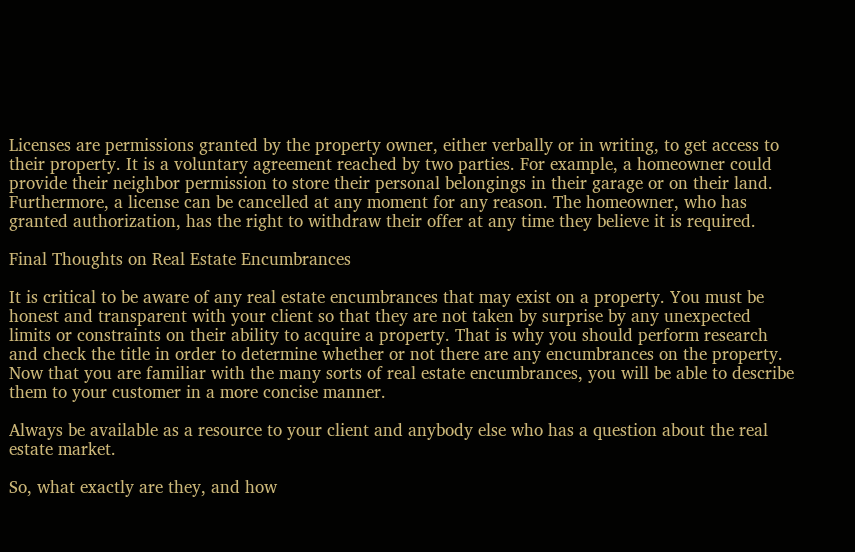Licenses are permissions granted by the property owner, either verbally or in writing, to get access to their property. It is a voluntary agreement reached by two parties. For example, a homeowner could provide their neighbor permission to store their personal belongings in their garage or on their land. Furthermore, a license can be cancelled at any moment for any reason. The homeowner, who has granted authorization, has the right to withdraw their offer at any time they believe it is required.

Final Thoughts on Real Estate Encumbrances

It is critical to be aware of any real estate encumbrances that may exist on a property. You must be honest and transparent with your client so that they are not taken by surprise by any unexpected limits or constraints on their ability to acquire a property. That is why you should perform research and check the title in order to determine whether or not there are any encumbrances on the property. Now that you are familiar with the many sorts of real estate encumbrances, you will be able to describe them to your customer in a more concise manner.

Always be available as a resource to your client and anybody else who has a question about the real estate market.

So, what exactly are they, and how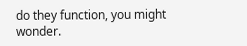do they function, you might wonder.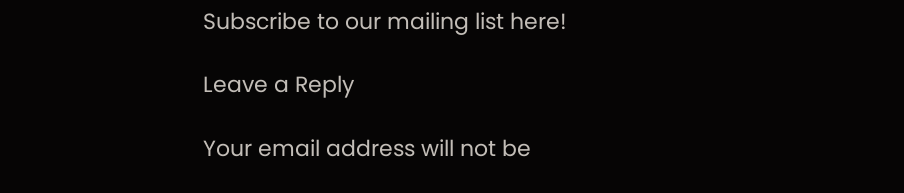Subscribe to our mailing list here!

Leave a Reply

Your email address will not be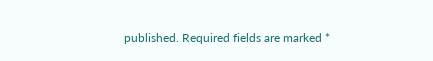published. Required fields are marked *